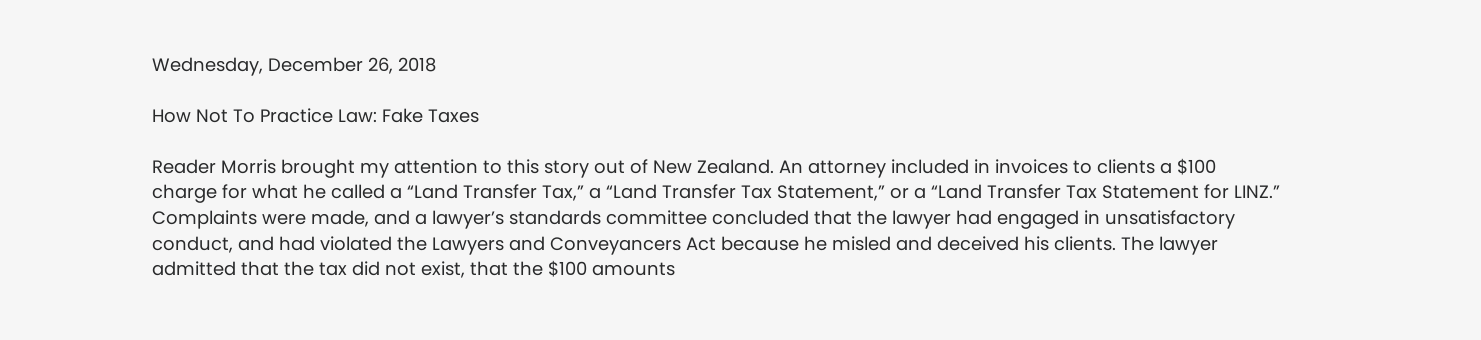Wednesday, December 26, 2018

How Not To Practice Law: Fake Taxes

Reader Morris brought my attention to this story out of New Zealand. An attorney included in invoices to clients a $100 charge for what he called a “Land Transfer Tax,” a “Land Transfer Tax Statement,” or a “Land Transfer Tax Statement for LINZ.” Complaints were made, and a lawyer’s standards committee concluded that the lawyer had engaged in unsatisfactory conduct, and had violated the Lawyers and Conveyancers Act because he misled and deceived his clients. The lawyer admitted that the tax did not exist, that the $100 amounts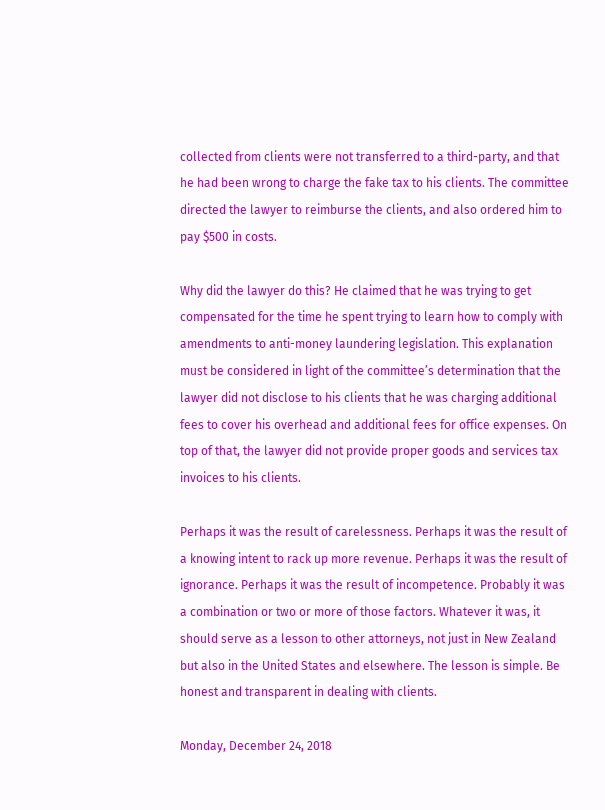collected from clients were not transferred to a third-party, and that he had been wrong to charge the fake tax to his clients. The committee directed the lawyer to reimburse the clients, and also ordered him to pay $500 in costs.

Why did the lawyer do this? He claimed that he was trying to get compensated for the time he spent trying to learn how to comply with amendments to anti-money laundering legislation. This explanation must be considered in light of the committee’s determination that the lawyer did not disclose to his clients that he was charging additional fees to cover his overhead and additional fees for office expenses. On top of that, the lawyer did not provide proper goods and services tax invoices to his clients.

Perhaps it was the result of carelessness. Perhaps it was the result of a knowing intent to rack up more revenue. Perhaps it was the result of ignorance. Perhaps it was the result of incompetence. Probably it was a combination or two or more of those factors. Whatever it was, it should serve as a lesson to other attorneys, not just in New Zealand but also in the United States and elsewhere. The lesson is simple. Be honest and transparent in dealing with clients.

Monday, December 24, 2018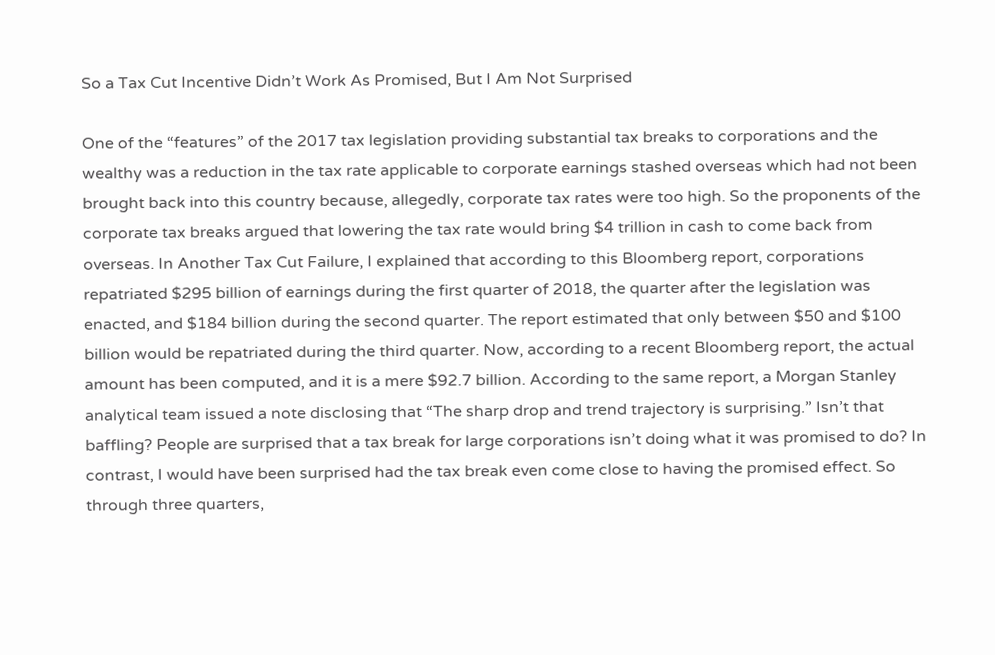So a Tax Cut Incentive Didn’t Work As Promised, But I Am Not Surprised

One of the “features” of the 2017 tax legislation providing substantial tax breaks to corporations and the wealthy was a reduction in the tax rate applicable to corporate earnings stashed overseas which had not been brought back into this country because, allegedly, corporate tax rates were too high. So the proponents of the corporate tax breaks argued that lowering the tax rate would bring $4 trillion in cash to come back from overseas. In Another Tax Cut Failure, I explained that according to this Bloomberg report, corporations repatriated $295 billion of earnings during the first quarter of 2018, the quarter after the legislation was enacted, and $184 billion during the second quarter. The report estimated that only between $50 and $100 billion would be repatriated during the third quarter. Now, according to a recent Bloomberg report, the actual amount has been computed, and it is a mere $92.7 billion. According to the same report, a Morgan Stanley analytical team issued a note disclosing that “The sharp drop and trend trajectory is surprising.” Isn’t that baffling? People are surprised that a tax break for large corporations isn’t doing what it was promised to do? In contrast, I would have been surprised had the tax break even come close to having the promised effect. So through three quarters,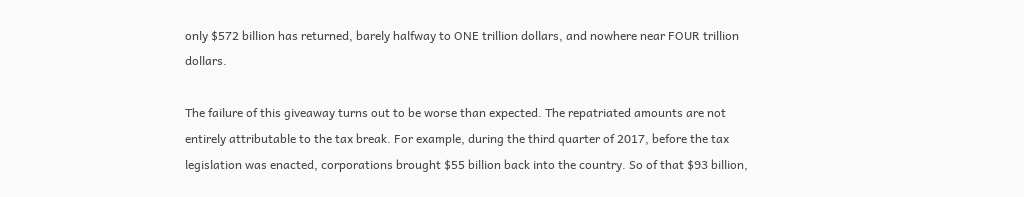only $572 billion has returned, barely halfway to ONE trillion dollars, and nowhere near FOUR trillion dollars.

The failure of this giveaway turns out to be worse than expected. The repatriated amounts are not entirely attributable to the tax break. For example, during the third quarter of 2017, before the tax legislation was enacted, corporations brought $55 billion back into the country. So of that $93 billion,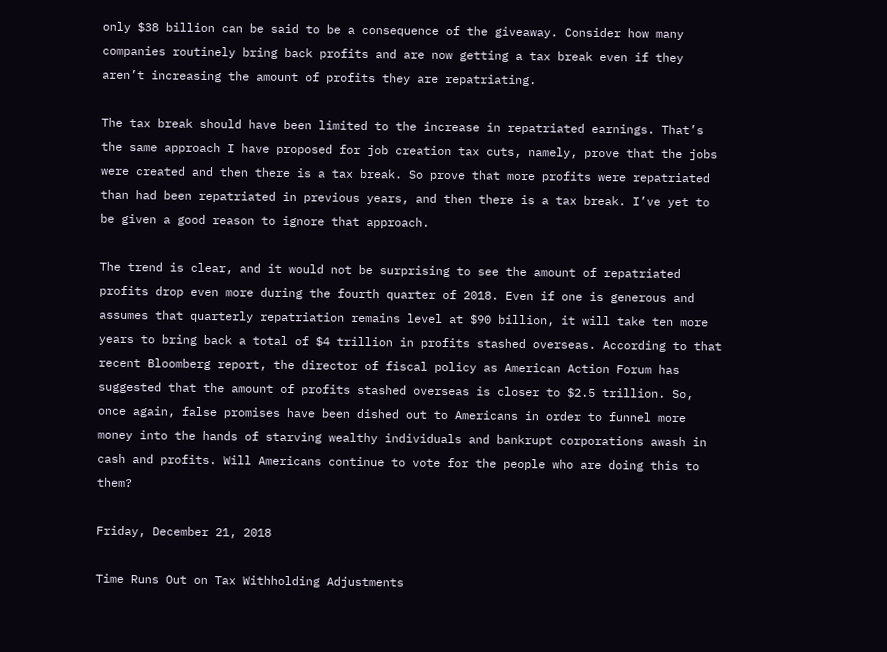only $38 billion can be said to be a consequence of the giveaway. Consider how many companies routinely bring back profits and are now getting a tax break even if they aren’t increasing the amount of profits they are repatriating.

The tax break should have been limited to the increase in repatriated earnings. That’s the same approach I have proposed for job creation tax cuts, namely, prove that the jobs were created and then there is a tax break. So prove that more profits were repatriated than had been repatriated in previous years, and then there is a tax break. I’ve yet to be given a good reason to ignore that approach.

The trend is clear, and it would not be surprising to see the amount of repatriated profits drop even more during the fourth quarter of 2018. Even if one is generous and assumes that quarterly repatriation remains level at $90 billion, it will take ten more years to bring back a total of $4 trillion in profits stashed overseas. According to that recent Bloomberg report, the director of fiscal policy as American Action Forum has suggested that the amount of profits stashed overseas is closer to $2.5 trillion. So, once again, false promises have been dished out to Americans in order to funnel more money into the hands of starving wealthy individuals and bankrupt corporations awash in cash and profits. Will Americans continue to vote for the people who are doing this to them?

Friday, December 21, 2018

Time Runs Out on Tax Withholding Adjustments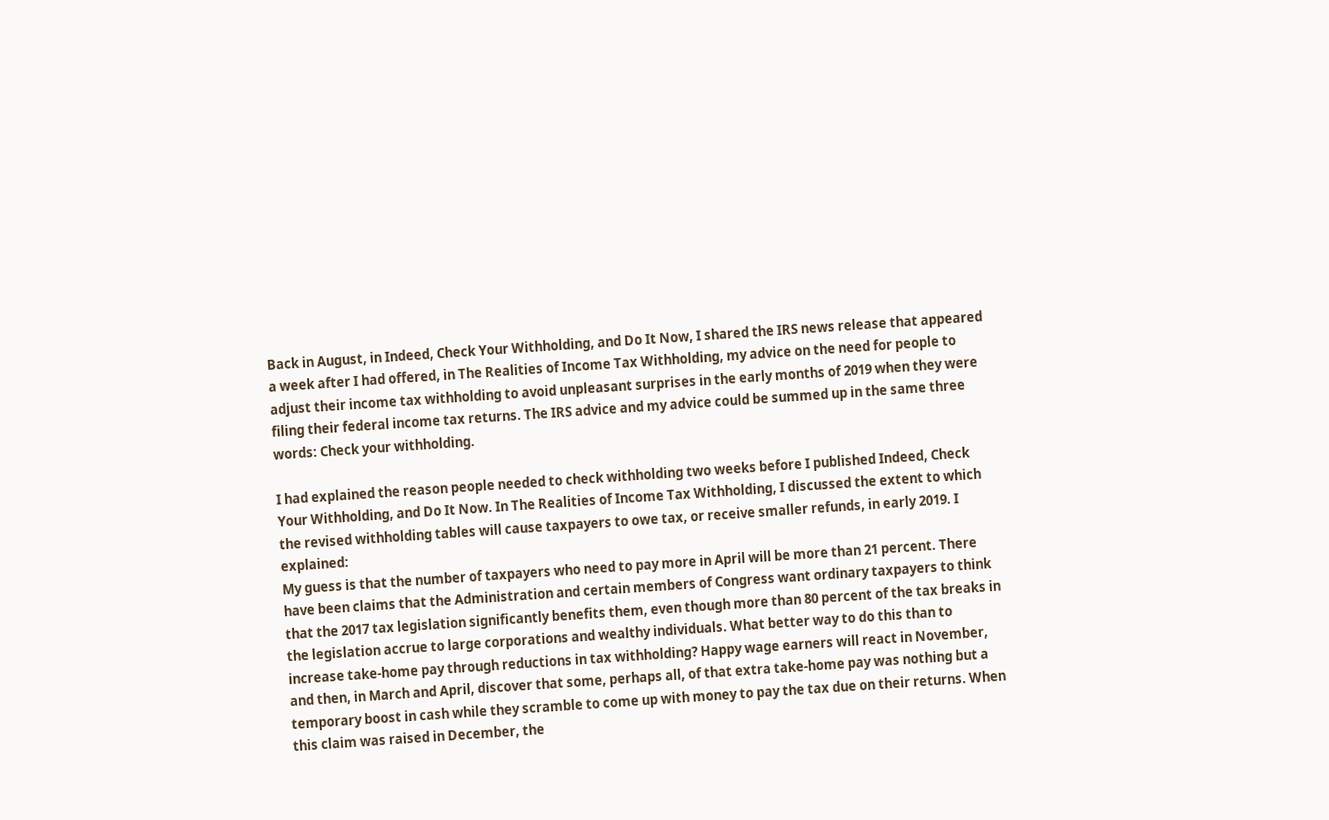Back in August, in Indeed, Check Your Withholding, and Do It Now, I shared the IRS news release that appeared a week after I had offered, in The Realities of Income Tax Withholding, my advice on the need for people to adjust their income tax withholding to avoid unpleasant surprises in the early months of 2019 when they were filing their federal income tax returns. The IRS advice and my advice could be summed up in the same three words: Check your withholding.

I had explained the reason people needed to check withholding two weeks before I published Indeed, Check Your Withholding, and Do It Now. In The Realities of Income Tax Withholding, I discussed the extent to which the revised withholding tables will cause taxpayers to owe tax, or receive smaller refunds, in early 2019. I explained:
My guess is that the number of taxpayers who need to pay more in April will be more than 21 percent. There have been claims that the Administration and certain members of Congress want ordinary taxpayers to think that the 2017 tax legislation significantly benefits them, even though more than 80 percent of the tax breaks in the legislation accrue to large corporations and wealthy individuals. What better way to do this than to increase take-home pay through reductions in tax withholding? Happy wage earners will react in November, and then, in March and April, discover that some, perhaps all, of that extra take-home pay was nothing but a temporary boost in cash while they scramble to come up with money to pay the tax due on their returns. When this claim was raised in December, the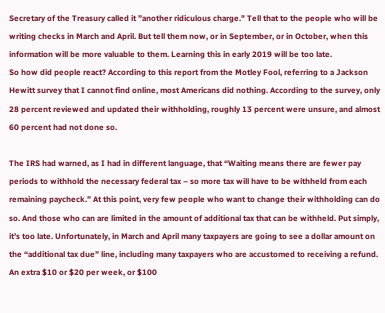Secretary of the Treasury called it ”another ridiculous charge." Tell that to the people who will be writing checks in March and April. But tell them now, or in September, or in October, when this information will be more valuable to them. Learning this in early 2019 will be too late.
So how did people react? According to this report from the Motley Fool, referring to a Jackson Hewitt survey that I cannot find online, most Americans did nothing. According to the survey, only 28 percent reviewed and updated their withholding, roughly 13 percent were unsure, and almost 60 percent had not done so.

The IRS had warned, as I had in different language, that “Waiting means there are fewer pay periods to withhold the necessary federal tax – so more tax will have to be withheld from each remaining paycheck.” At this point, very few people who want to change their withholding can do so. And those who can are limited in the amount of additional tax that can be withheld. Put simply, it’s too late. Unfortunately, in March and April many taxpayers are going to see a dollar amount on the “additional tax due” line, including many taxpayers who are accustomed to receiving a refund. An extra $10 or $20 per week, or $100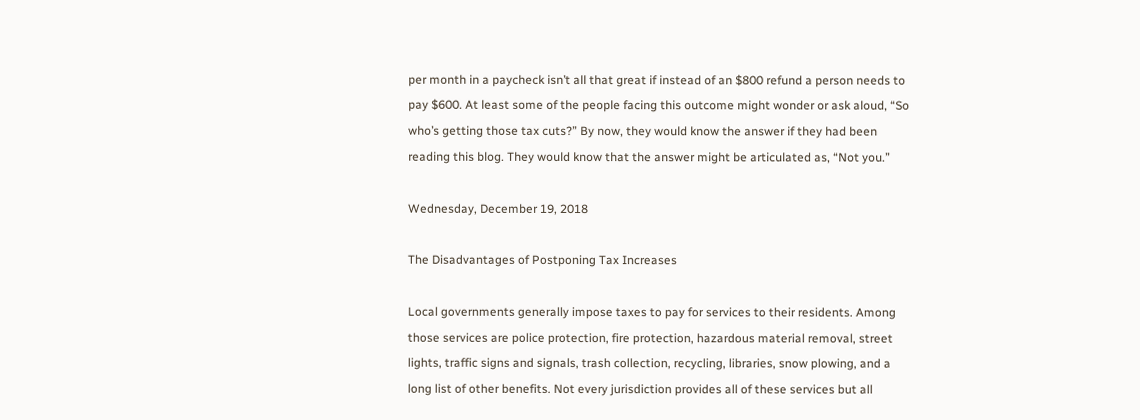per month in a paycheck isn’t all that great if instead of an $800 refund a person needs to pay $600. At least some of the people facing this outcome might wonder or ask aloud, “So who’s getting those tax cuts?” By now, they would know the answer if they had been reading this blog. They would know that the answer might be articulated as, “Not you.”

Wednesday, December 19, 2018

The Disadvantages of Postponing Tax Increases

Local governments generally impose taxes to pay for services to their residents. Among those services are police protection, fire protection, hazardous material removal, street lights, traffic signs and signals, trash collection, recycling, libraries, snow plowing, and a long list of other benefits. Not every jurisdiction provides all of these services but all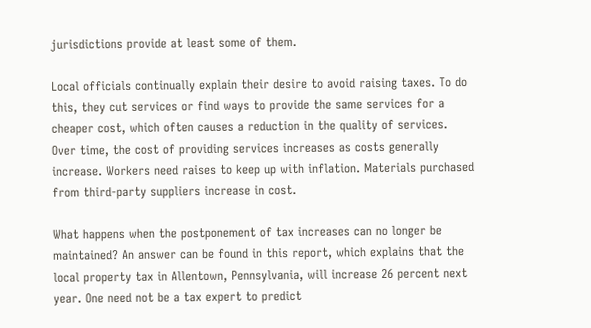jurisdictions provide at least some of them.

Local officials continually explain their desire to avoid raising taxes. To do this, they cut services or find ways to provide the same services for a cheaper cost, which often causes a reduction in the quality of services. Over time, the cost of providing services increases as costs generally increase. Workers need raises to keep up with inflation. Materials purchased from third-party suppliers increase in cost.

What happens when the postponement of tax increases can no longer be maintained? An answer can be found in this report, which explains that the local property tax in Allentown, Pennsylvania, will increase 26 percent next year. One need not be a tax expert to predict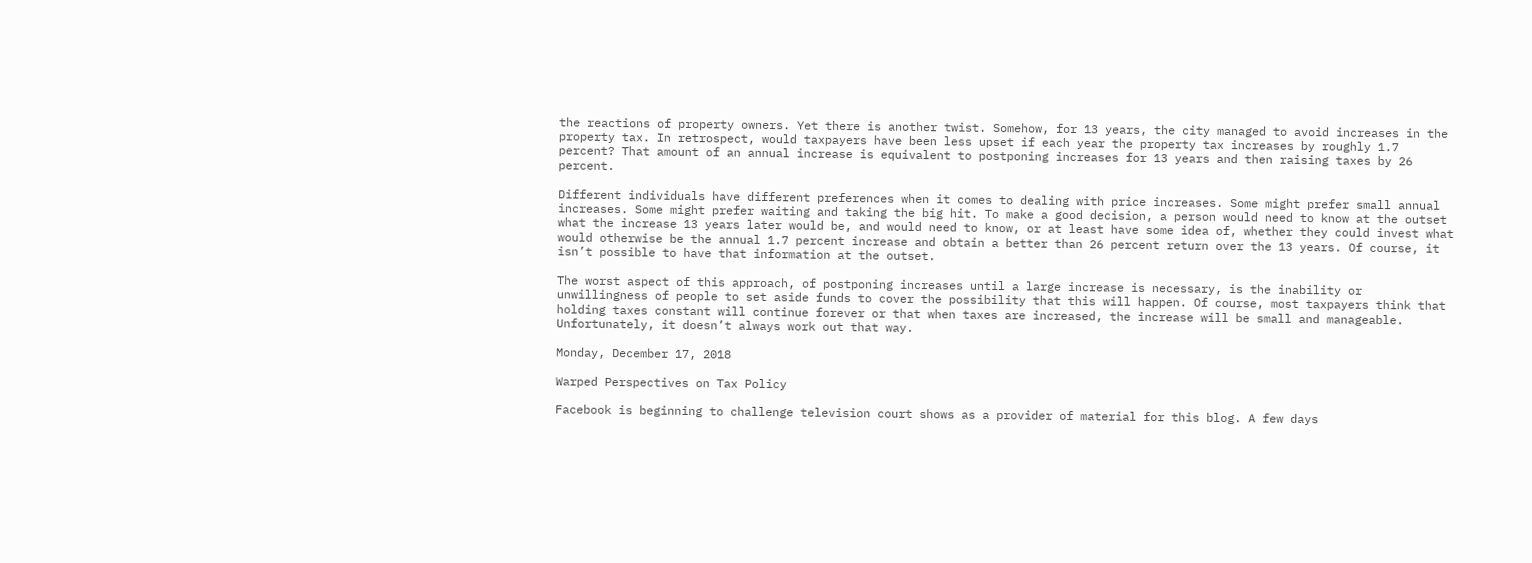the reactions of property owners. Yet there is another twist. Somehow, for 13 years, the city managed to avoid increases in the property tax. In retrospect, would taxpayers have been less upset if each year the property tax increases by roughly 1.7 percent? That amount of an annual increase is equivalent to postponing increases for 13 years and then raising taxes by 26 percent.

Different individuals have different preferences when it comes to dealing with price increases. Some might prefer small annual increases. Some might prefer waiting and taking the big hit. To make a good decision, a person would need to know at the outset what the increase 13 years later would be, and would need to know, or at least have some idea of, whether they could invest what would otherwise be the annual 1.7 percent increase and obtain a better than 26 percent return over the 13 years. Of course, it isn’t possible to have that information at the outset.

The worst aspect of this approach, of postponing increases until a large increase is necessary, is the inability or unwillingness of people to set aside funds to cover the possibility that this will happen. Of course, most taxpayers think that holding taxes constant will continue forever or that when taxes are increased, the increase will be small and manageable. Unfortunately, it doesn’t always work out that way.

Monday, December 17, 2018

Warped Perspectives on Tax Policy

Facebook is beginning to challenge television court shows as a provider of material for this blog. A few days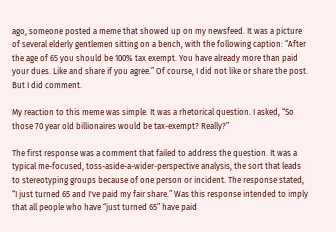ago, someone posted a meme that showed up on my newsfeed. It was a picture of several elderly gentlemen sitting on a bench, with the following caption: “After the age of 65 you should be 100% tax exempt. You have already more than paid your dues. Like and share if you agree.” Of course, I did not like or share the post. But I did comment.

My reaction to this meme was simple. It was a rhetorical question. I asked, “So those 70 year old billionaires would be tax-exempt? Really?”

The first response was a comment that failed to address the question. It was a typical me-focused, toss-aside-a-wider-perspective analysis, the sort that leads to stereotyping groups because of one person or incident. The response stated, “I just turned 65 and I've paid my fair share.” Was this response intended to imply that all people who have “just turned 65” have paid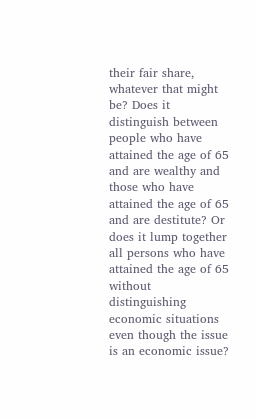their fair share, whatever that might be? Does it distinguish between people who have attained the age of 65 and are wealthy and those who have attained the age of 65 and are destitute? Or does it lump together all persons who have attained the age of 65 without distinguishing economic situations even though the issue is an economic issue?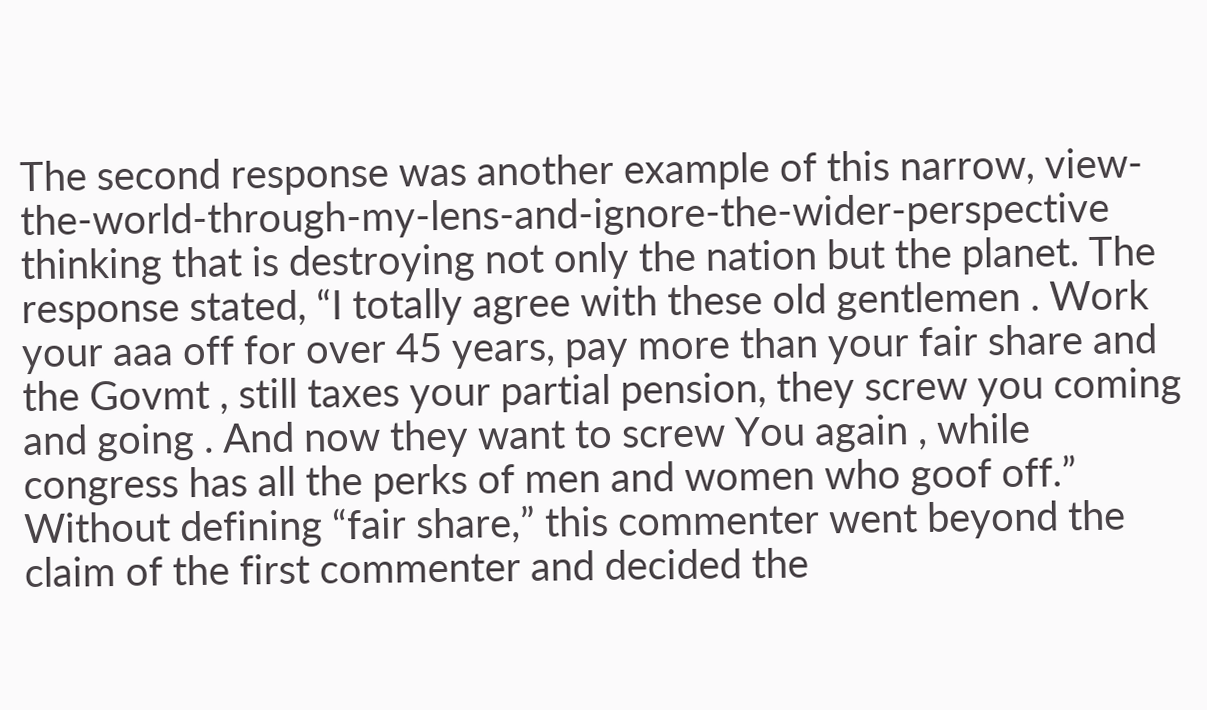The second response was another example of this narrow, view-the-world-through-my-lens-and-ignore-the-wider-perspective thinking that is destroying not only the nation but the planet. The response stated, “I totally agree with these old gentlemen . Work your aaa off for over 45 years, pay more than your fair share and the Govmt , still taxes your partial pension, they screw you coming and going . And now they want to screw You again , while congress has all the perks of men and women who goof off.” Without defining “fair share,” this commenter went beyond the claim of the first commenter and decided the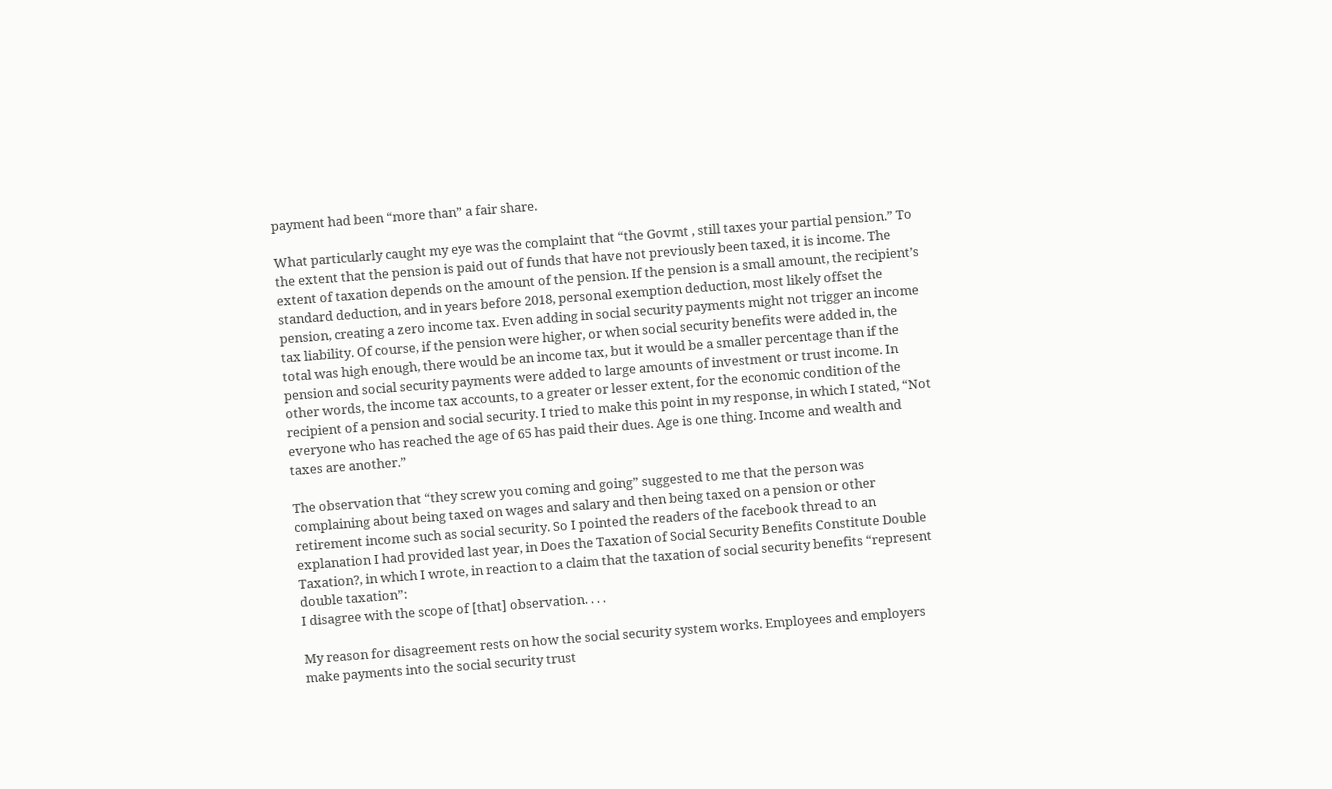payment had been “more than” a fair share.

What particularly caught my eye was the complaint that “the Govmt , still taxes your partial pension.” To the extent that the pension is paid out of funds that have not previously been taxed, it is income. The extent of taxation depends on the amount of the pension. If the pension is a small amount, the recipient’s standard deduction, and in years before 2018, personal exemption deduction, most likely offset the pension, creating a zero income tax. Even adding in social security payments might not trigger an income tax liability. Of course, if the pension were higher, or when social security benefits were added in, the total was high enough, there would be an income tax, but it would be a smaller percentage than if the pension and social security payments were added to large amounts of investment or trust income. In other words, the income tax accounts, to a greater or lesser extent, for the economic condition of the recipient of a pension and social security. I tried to make this point in my response, in which I stated, “Not everyone who has reached the age of 65 has paid their dues. Age is one thing. Income and wealth and taxes are another.”

The observation that “they screw you coming and going” suggested to me that the person was complaining about being taxed on wages and salary and then being taxed on a pension or other retirement income such as social security. So I pointed the readers of the facebook thread to an explanation I had provided last year, in Does the Taxation of Social Security Benefits Constitute Double Taxation?, in which I wrote, in reaction to a claim that the taxation of social security benefits “represent double taxation”:
I disagree with the scope of [that] observation. . . .

My reason for disagreement rests on how the social security system works. Employees and employers make payments into the social security trust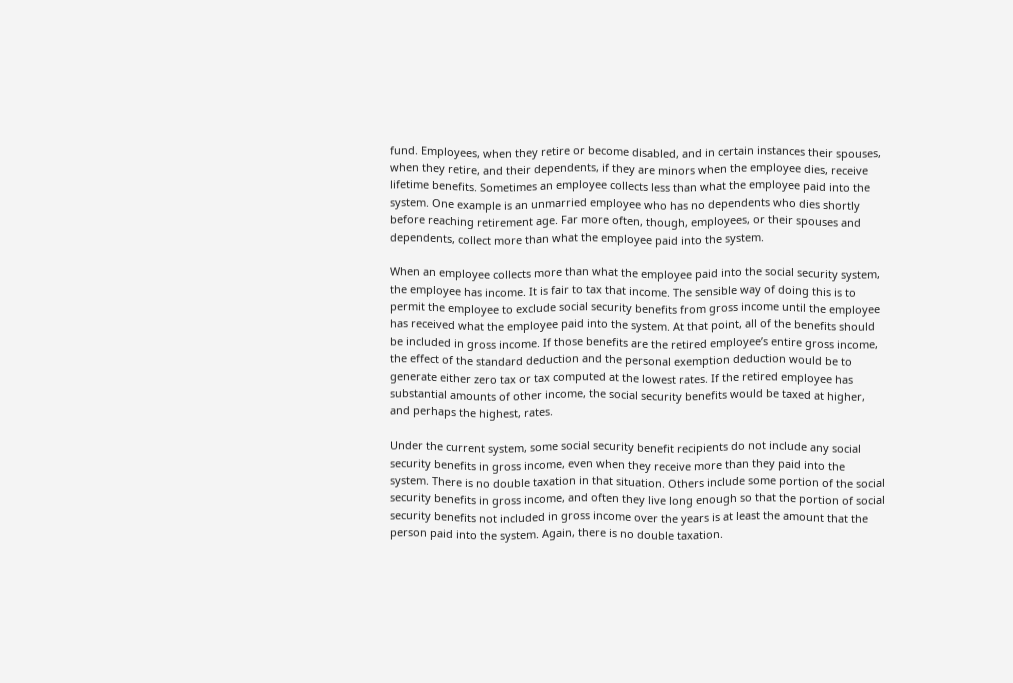fund. Employees, when they retire or become disabled, and in certain instances their spouses, when they retire, and their dependents, if they are minors when the employee dies, receive lifetime benefits. Sometimes an employee collects less than what the employee paid into the system. One example is an unmarried employee who has no dependents who dies shortly before reaching retirement age. Far more often, though, employees, or their spouses and dependents, collect more than what the employee paid into the system.

When an employee collects more than what the employee paid into the social security system, the employee has income. It is fair to tax that income. The sensible way of doing this is to permit the employee to exclude social security benefits from gross income until the employee has received what the employee paid into the system. At that point, all of the benefits should be included in gross income. If those benefits are the retired employee’s entire gross income, the effect of the standard deduction and the personal exemption deduction would be to generate either zero tax or tax computed at the lowest rates. If the retired employee has substantial amounts of other income, the social security benefits would be taxed at higher, and perhaps the highest, rates.

Under the current system, some social security benefit recipients do not include any social security benefits in gross income, even when they receive more than they paid into the system. There is no double taxation in that situation. Others include some portion of the social security benefits in gross income, and often they live long enough so that the portion of social security benefits not included in gross income over the years is at least the amount that the person paid into the system. Again, there is no double taxation.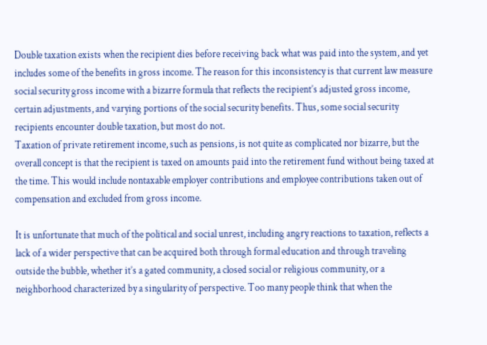Double taxation exists when the recipient dies before receiving back what was paid into the system, and yet includes some of the benefits in gross income. The reason for this inconsistency is that current law measure social security gross income with a bizarre formula that reflects the recipient’s adjusted gross income, certain adjustments, and varying portions of the social security benefits. Thus, some social security recipients encounter double taxation, but most do not.
Taxation of private retirement income, such as pensions, is not quite as complicated nor bizarre, but the overall concept is that the recipient is taxed on amounts paid into the retirement fund without being taxed at the time. This would include nontaxable employer contributions and employee contributions taken out of compensation and excluded from gross income.

It is unfortunate that much of the political and social unrest, including angry reactions to taxation, reflects a lack of a wider perspective that can be acquired both through formal education and through traveling outside the bubble, whether it’s a gated community, a closed social or religious community, or a neighborhood characterized by a singularity of perspective. Too many people think that when the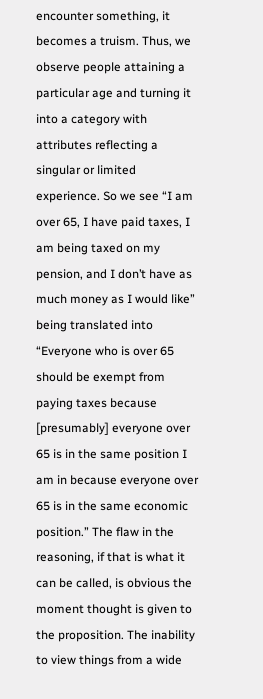encounter something, it becomes a truism. Thus, we observe people attaining a particular age and turning it into a category with attributes reflecting a singular or limited experience. So we see “I am over 65, I have paid taxes, I am being taxed on my pension, and I don’t have as much money as I would like” being translated into “Everyone who is over 65 should be exempt from paying taxes because [presumably] everyone over 65 is in the same position I am in because everyone over 65 is in the same economic position.” The flaw in the reasoning, if that is what it can be called, is obvious the moment thought is given to the proposition. The inability to view things from a wide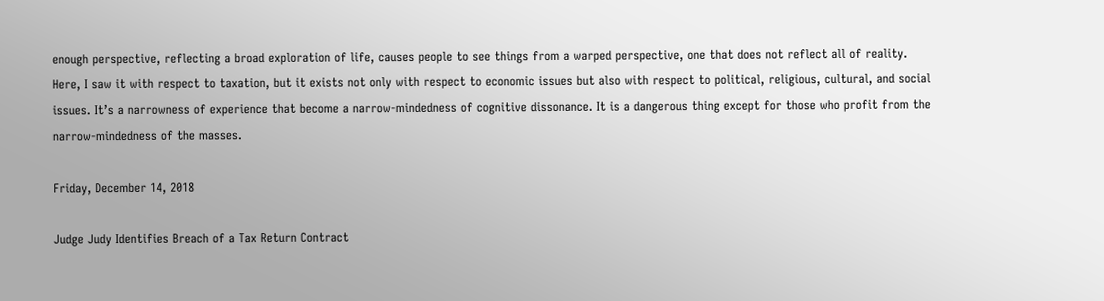enough perspective, reflecting a broad exploration of life, causes people to see things from a warped perspective, one that does not reflect all of reality. Here, I saw it with respect to taxation, but it exists not only with respect to economic issues but also with respect to political, religious, cultural, and social issues. It’s a narrowness of experience that become a narrow-mindedness of cognitive dissonance. It is a dangerous thing except for those who profit from the narrow-mindedness of the masses.

Friday, December 14, 2018

Judge Judy Identifies Breach of a Tax Return Contract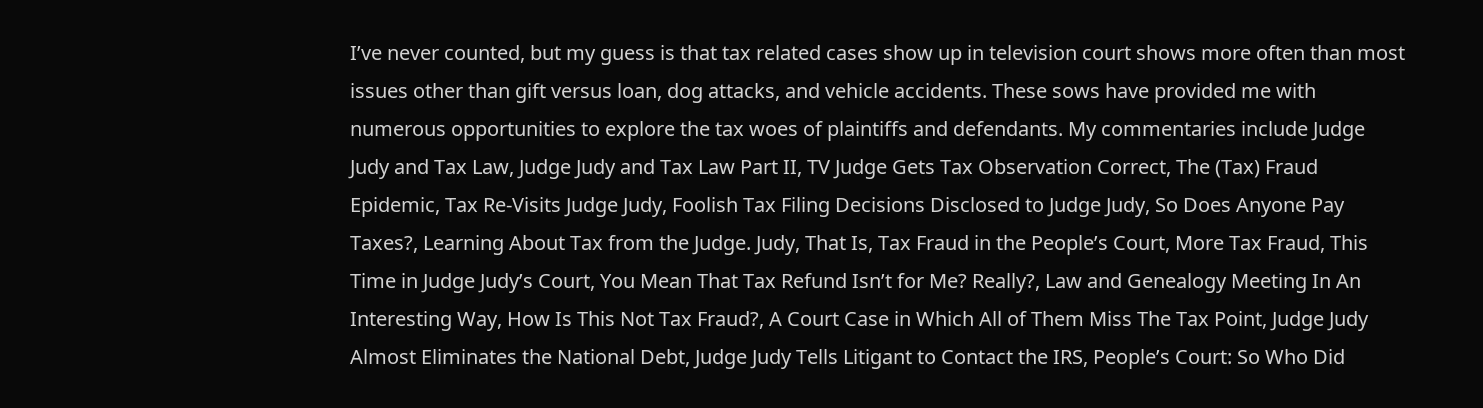I’ve never counted, but my guess is that tax related cases show up in television court shows more often than most issues other than gift versus loan, dog attacks, and vehicle accidents. These sows have provided me with numerous opportunities to explore the tax woes of plaintiffs and defendants. My commentaries include Judge Judy and Tax Law, Judge Judy and Tax Law Part II, TV Judge Gets Tax Observation Correct, The (Tax) Fraud Epidemic, Tax Re-Visits Judge Judy, Foolish Tax Filing Decisions Disclosed to Judge Judy, So Does Anyone Pay Taxes?, Learning About Tax from the Judge. Judy, That Is, Tax Fraud in the People’s Court, More Tax Fraud, This Time in Judge Judy’s Court, You Mean That Tax Refund Isn’t for Me? Really?, Law and Genealogy Meeting In An Interesting Way, How Is This Not Tax Fraud?, A Court Case in Which All of Them Miss The Tax Point, Judge Judy Almost Eliminates the National Debt, Judge Judy Tells Litigant to Contact the IRS, People’s Court: So Who Did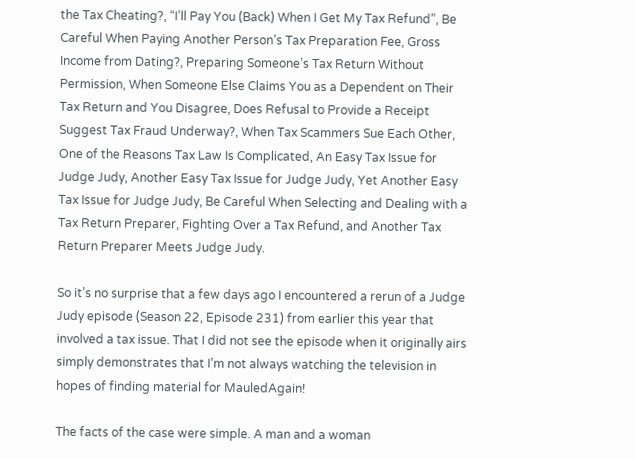the Tax Cheating?, “I’ll Pay You (Back) When I Get My Tax Refund”, Be Careful When Paying Another Person’s Tax Preparation Fee, Gross Income from Dating?, Preparing Someone’s Tax Return Without Permission, When Someone Else Claims You as a Dependent on Their Tax Return and You Disagree, Does Refusal to Provide a Receipt Suggest Tax Fraud Underway?, When Tax Scammers Sue Each Other, One of the Reasons Tax Law Is Complicated, An Easy Tax Issue for Judge Judy, Another Easy Tax Issue for Judge Judy, Yet Another Easy Tax Issue for Judge Judy, Be Careful When Selecting and Dealing with a Tax Return Preparer, Fighting Over a Tax Refund, and Another Tax Return Preparer Meets Judge Judy.

So it’s no surprise that a few days ago I encountered a rerun of a Judge Judy episode (Season 22, Episode 231) from earlier this year that involved a tax issue. That I did not see the episode when it originally airs simply demonstrates that I’m not always watching the television in hopes of finding material for MauledAgain!

The facts of the case were simple. A man and a woman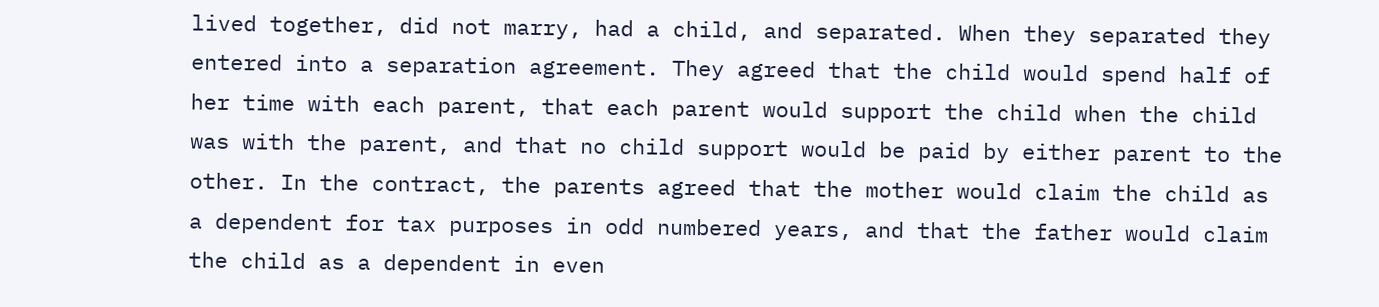lived together, did not marry, had a child, and separated. When they separated they entered into a separation agreement. They agreed that the child would spend half of her time with each parent, that each parent would support the child when the child was with the parent, and that no child support would be paid by either parent to the other. In the contract, the parents agreed that the mother would claim the child as a dependent for tax purposes in odd numbered years, and that the father would claim the child as a dependent in even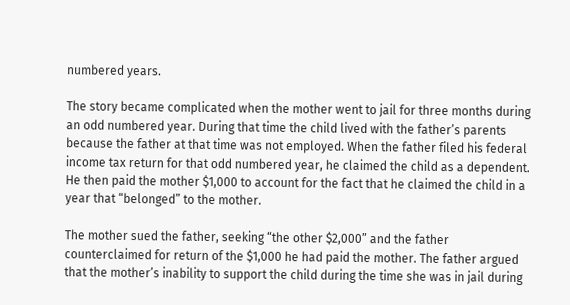numbered years.

The story became complicated when the mother went to jail for three months during an odd numbered year. During that time the child lived with the father’s parents because the father at that time was not employed. When the father filed his federal income tax return for that odd numbered year, he claimed the child as a dependent. He then paid the mother $1,000 to account for the fact that he claimed the child in a year that “belonged” to the mother.

The mother sued the father, seeking “the other $2,000” and the father counterclaimed for return of the $1,000 he had paid the mother. The father argued that the mother’s inability to support the child during the time she was in jail during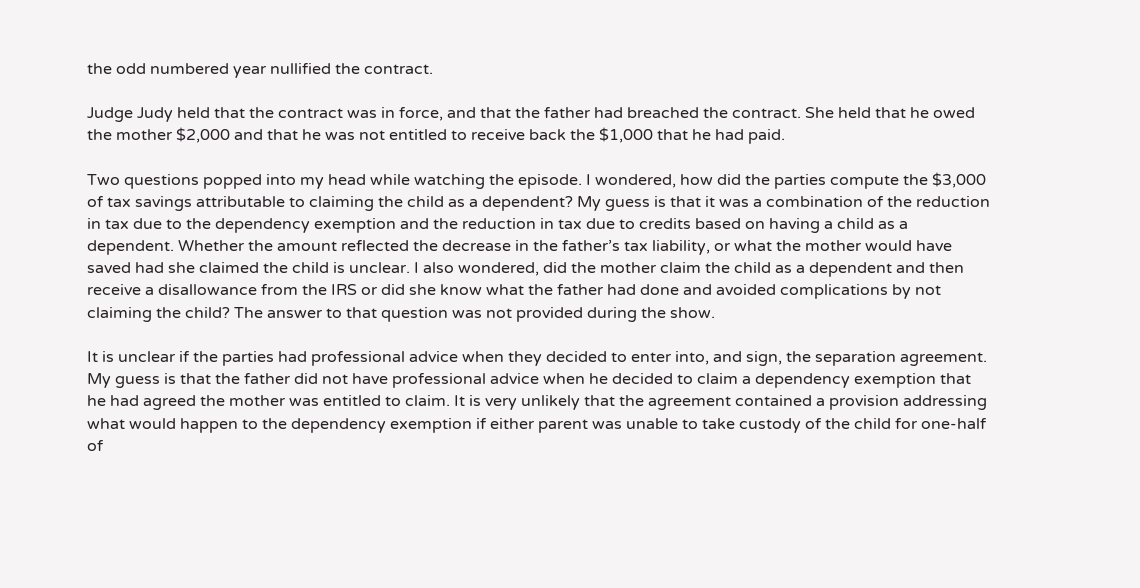the odd numbered year nullified the contract.

Judge Judy held that the contract was in force, and that the father had breached the contract. She held that he owed the mother $2,000 and that he was not entitled to receive back the $1,000 that he had paid.

Two questions popped into my head while watching the episode. I wondered, how did the parties compute the $3,000 of tax savings attributable to claiming the child as a dependent? My guess is that it was a combination of the reduction in tax due to the dependency exemption and the reduction in tax due to credits based on having a child as a dependent. Whether the amount reflected the decrease in the father’s tax liability, or what the mother would have saved had she claimed the child is unclear. I also wondered, did the mother claim the child as a dependent and then receive a disallowance from the IRS or did she know what the father had done and avoided complications by not claiming the child? The answer to that question was not provided during the show.

It is unclear if the parties had professional advice when they decided to enter into, and sign, the separation agreement. My guess is that the father did not have professional advice when he decided to claim a dependency exemption that he had agreed the mother was entitled to claim. It is very unlikely that the agreement contained a provision addressing what would happen to the dependency exemption if either parent was unable to take custody of the child for one-half of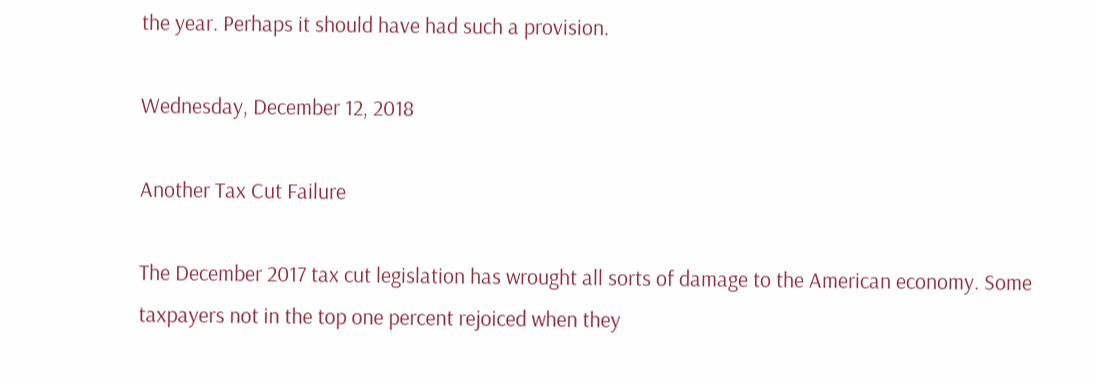the year. Perhaps it should have had such a provision.

Wednesday, December 12, 2018

Another Tax Cut Failure

The December 2017 tax cut legislation has wrought all sorts of damage to the American economy. Some taxpayers not in the top one percent rejoiced when they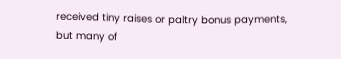received tiny raises or paltry bonus payments, but many of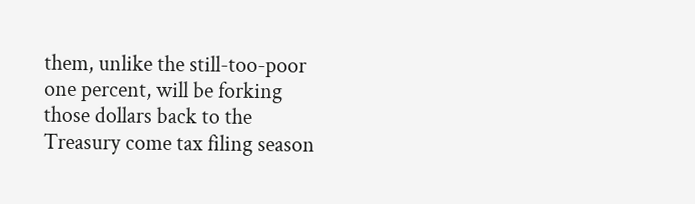them, unlike the still-too-poor one percent, will be forking those dollars back to the Treasury come tax filing season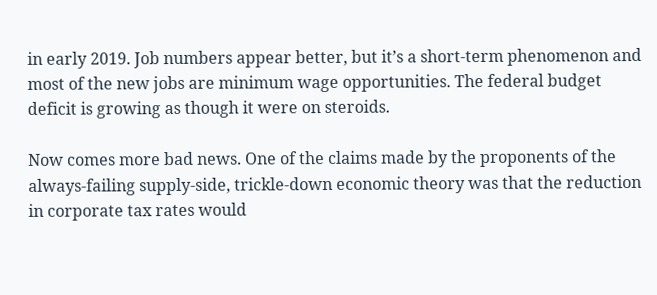in early 2019. Job numbers appear better, but it’s a short-term phenomenon and most of the new jobs are minimum wage opportunities. The federal budget deficit is growing as though it were on steroids.

Now comes more bad news. One of the claims made by the proponents of the always-failing supply-side, trickle-down economic theory was that the reduction in corporate tax rates would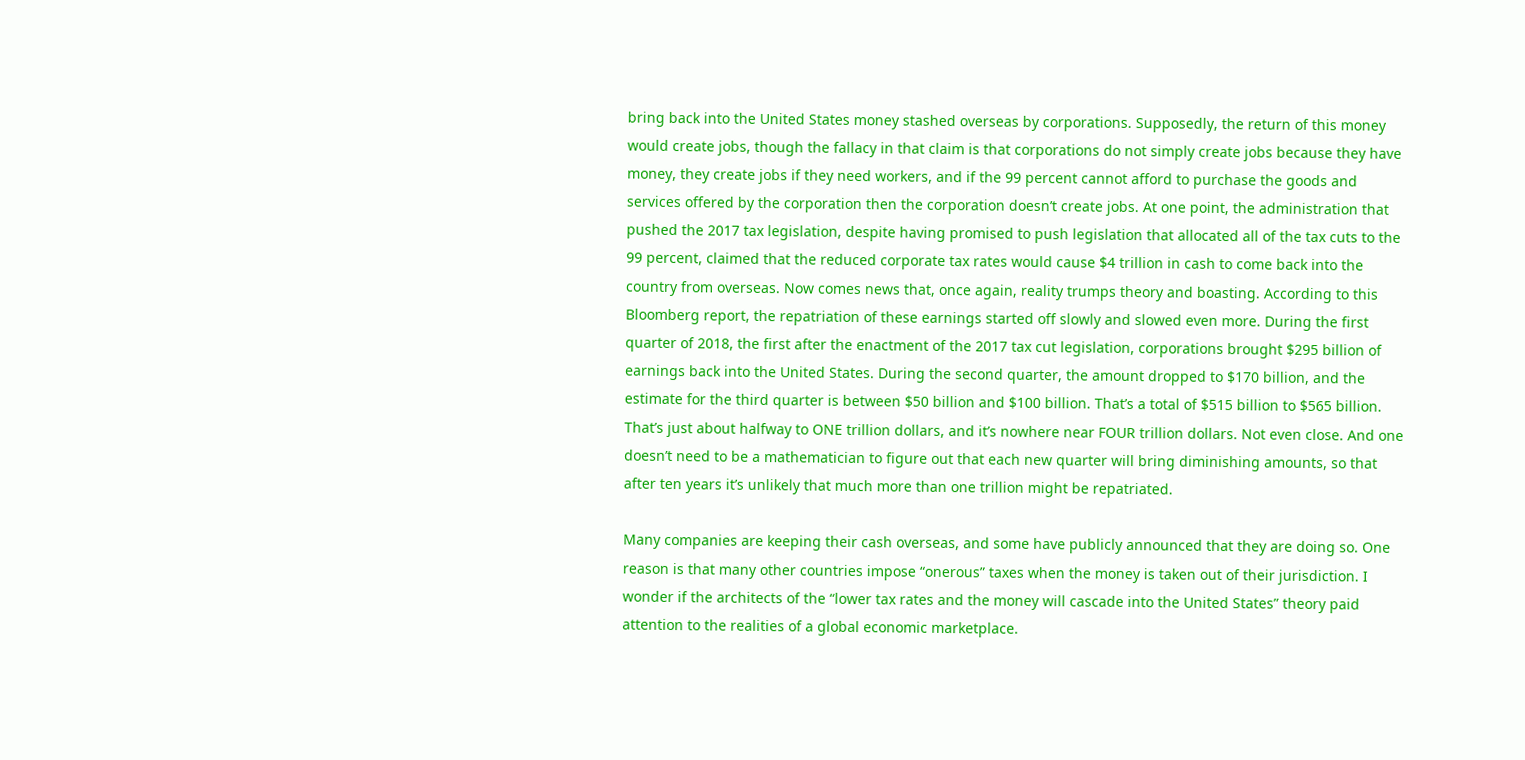bring back into the United States money stashed overseas by corporations. Supposedly, the return of this money would create jobs, though the fallacy in that claim is that corporations do not simply create jobs because they have money, they create jobs if they need workers, and if the 99 percent cannot afford to purchase the goods and services offered by the corporation then the corporation doesn’t create jobs. At one point, the administration that pushed the 2017 tax legislation, despite having promised to push legislation that allocated all of the tax cuts to the 99 percent, claimed that the reduced corporate tax rates would cause $4 trillion in cash to come back into the country from overseas. Now comes news that, once again, reality trumps theory and boasting. According to this Bloomberg report, the repatriation of these earnings started off slowly and slowed even more. During the first quarter of 2018, the first after the enactment of the 2017 tax cut legislation, corporations brought $295 billion of earnings back into the United States. During the second quarter, the amount dropped to $170 billion, and the estimate for the third quarter is between $50 billion and $100 billion. That’s a total of $515 billion to $565 billion. That’s just about halfway to ONE trillion dollars, and it’s nowhere near FOUR trillion dollars. Not even close. And one doesn’t need to be a mathematician to figure out that each new quarter will bring diminishing amounts, so that after ten years it’s unlikely that much more than one trillion might be repatriated.

Many companies are keeping their cash overseas, and some have publicly announced that they are doing so. One reason is that many other countries impose “onerous” taxes when the money is taken out of their jurisdiction. I wonder if the architects of the “lower tax rates and the money will cascade into the United States” theory paid attention to the realities of a global economic marketplace.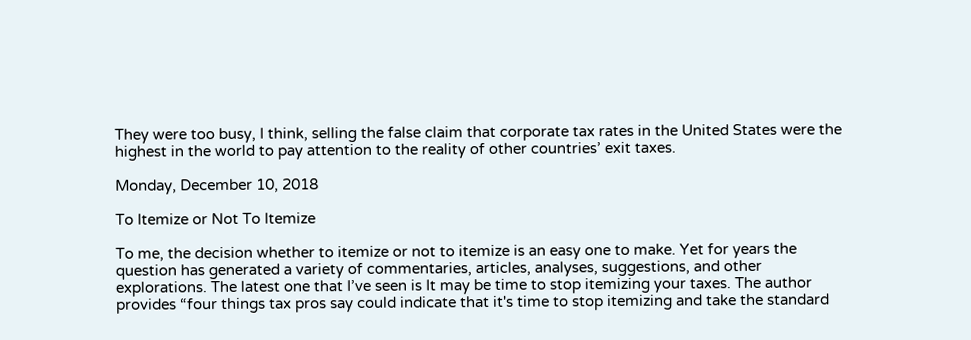They were too busy, I think, selling the false claim that corporate tax rates in the United States were the highest in the world to pay attention to the reality of other countries’ exit taxes.

Monday, December 10, 2018

To Itemize or Not To Itemize

To me, the decision whether to itemize or not to itemize is an easy one to make. Yet for years the question has generated a variety of commentaries, articles, analyses, suggestions, and other explorations. The latest one that I’ve seen is It may be time to stop itemizing your taxes. The author provides “four things tax pros say could indicate that it's time to stop itemizing and take the standard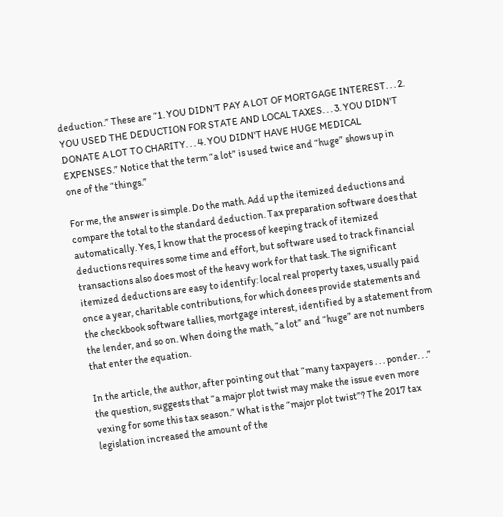deduction.” These are “1. YOU DIDN'T PAY A LOT OF MORTGAGE INTEREST. . . 2. YOU USED THE DEDUCTION FOR STATE AND LOCAL TAXES. . . 3. YOU DIDN'T DONATE A LOT TO CHARITY. . . 4. YOU DIDN'T HAVE HUGE MEDICAL EXPENSES.” Notice that the term “a lot” is used twice and “huge” shows up in one of the “things.”

For me, the answer is simple. Do the math. Add up the itemized deductions and compare the total to the standard deduction. Tax preparation software does that automatically. Yes, I know that the process of keeping track of itemized deductions requires some time and effort, but software used to track financial transactions also does most of the heavy work for that task. The significant itemized deductions are easy to identify: local real property taxes, usually paid once a year, charitable contributions, for which donees provide statements and the checkbook software tallies, mortgage interest, identified by a statement from the lender, and so on. When doing the math, “a lot” and “huge” are not numbers that enter the equation.

In the article, the author, after pointing out that “many taxpayers . . . ponder. . .” the question, suggests that “a major plot twist may make the issue even more vexing for some this tax season.” What is the “major plot twist”? The 2017 tax legislation increased the amount of the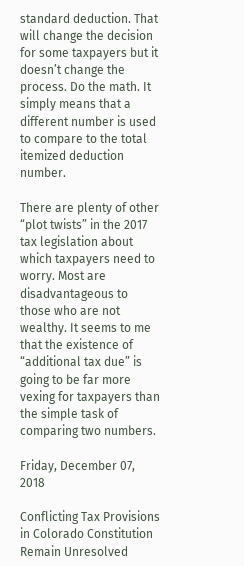standard deduction. That will change the decision for some taxpayers but it doesn’t change the process. Do the math. It simply means that a different number is used to compare to the total itemized deduction number.

There are plenty of other “plot twists” in the 2017 tax legislation about which taxpayers need to worry. Most are disadvantageous to those who are not wealthy. It seems to me that the existence of “additional tax due” is going to be far more vexing for taxpayers than the simple task of comparing two numbers.

Friday, December 07, 2018

Conflicting Tax Provisions in Colorado Constitution Remain Unresolved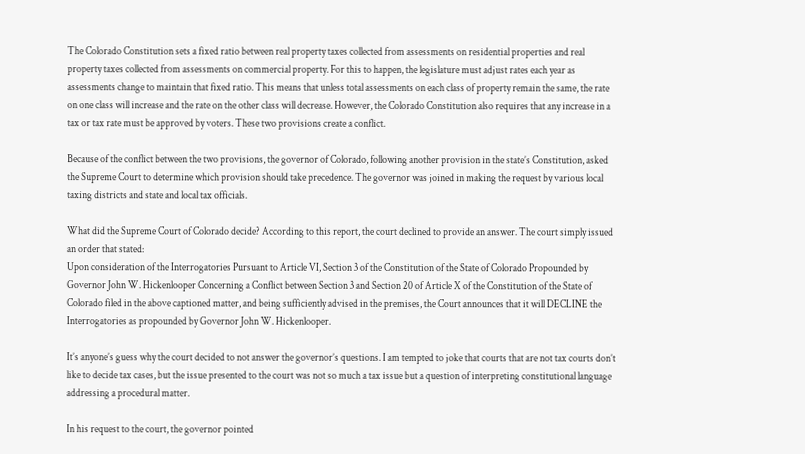The Colorado Constitution sets a fixed ratio between real property taxes collected from assessments on residential properties and real property taxes collected from assessments on commercial property. For this to happen, the legislature must adjust rates each year as assessments change to maintain that fixed ratio. This means that unless total assessments on each class of property remain the same, the rate on one class will increase and the rate on the other class will decrease. However, the Colorado Constitution also requires that any increase in a tax or tax rate must be approved by voters. These two provisions create a conflict.

Because of the conflict between the two provisions, the governor of Colorado, following another provision in the state’s Constitution, asked the Supreme Court to determine which provision should take precedence. The governor was joined in making the request by various local taxing districts and state and local tax officials.

What did the Supreme Court of Colorado decide? According to this report, the court declined to provide an answer. The court simply issued an order that stated:
Upon consideration of the Interrogatories Pursuant to Article VI, Section 3 of the Constitution of the State of Colorado Propounded by Governor John W. Hickenlooper Concerning a Conflict between Section 3 and Section 20 of Article X of the Constitution of the State of Colorado filed in the above captioned matter, and being sufficiently advised in the premises, the Court announces that it will DECLINE the Interrogatories as propounded by Governor John W. Hickenlooper.

It’s anyone’s guess why the court decided to not answer the governor’s questions. I am tempted to joke that courts that are not tax courts don’t like to decide tax cases, but the issue presented to the court was not so much a tax issue but a question of interpreting constitutional language addressing a procedural matter.

In his request to the court, the governor pointed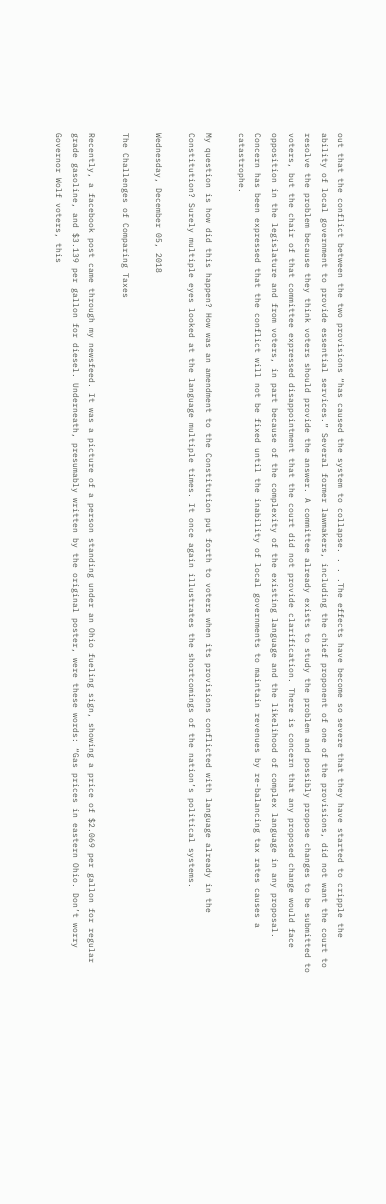out that the conflict between the two provisions “has caused the system to collapse. . . .The effects have become so severe that they have started to cripple the ability of local government to provide essential services.” Several former lawmakers, including the chief proponent of one of the provisions, did not want the court to resolve the problem because they think voters should provide the answer. A committee already exists to study the problem and possibly propose changes to be submitted to voters, but the chair of that committee expressed disappointment that the court did not provide clarification. There is concern that any proposed change would face opposition in the legislature and from voters, in part because of the complexity of the existing language and the likelihood of complex language in any proposal. Concern has been expressed that the conflict will not be fixed until the inability of local governments to maintain revenues by re-balancing tax rates causes a catastrophe.

My question is how did this happen? How was an amendment to the Constitution put forth to voters when its provisions conflicted with language already in the Constitution? Surely multiple eyes looked at the language multiple times. It once again illustrates the shortcomings of the nation’s political systems.

Wednesday, December 05, 2018

The Challenges of Comparing Taxes

Recently, a facebook post came through my newsfeed. It was a picture of a person standing under an Ohio fueling sign, showing a price of $2.069 per gallon for regular grade gasoline, and $3.139 per gallon for diesel. Underneath, presumably written by the original poster, were these words: “Gas prices in eastern Ohio. Don’t worry Governor Wolf voters, this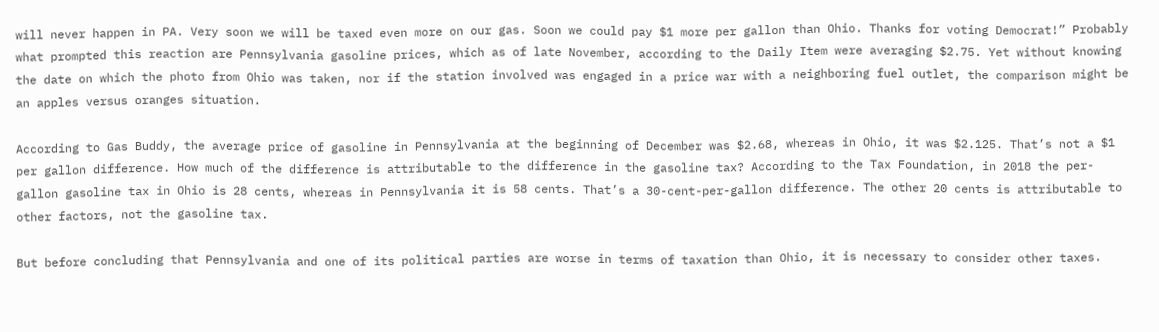will never happen in PA. Very soon we will be taxed even more on our gas. Soon we could pay $1 more per gallon than Ohio. Thanks for voting Democrat!” Probably what prompted this reaction are Pennsylvania gasoline prices, which as of late November, according to the Daily Item were averaging $2.75. Yet without knowing the date on which the photo from Ohio was taken, nor if the station involved was engaged in a price war with a neighboring fuel outlet, the comparison might be an apples versus oranges situation.

According to Gas Buddy, the average price of gasoline in Pennsylvania at the beginning of December was $2.68, whereas in Ohio, it was $2.125. That’s not a $1 per gallon difference. How much of the difference is attributable to the difference in the gasoline tax? According to the Tax Foundation, in 2018 the per-gallon gasoline tax in Ohio is 28 cents, whereas in Pennsylvania it is 58 cents. That’s a 30-cent-per-gallon difference. The other 20 cents is attributable to other factors, not the gasoline tax.

But before concluding that Pennsylvania and one of its political parties are worse in terms of taxation than Ohio, it is necessary to consider other taxes.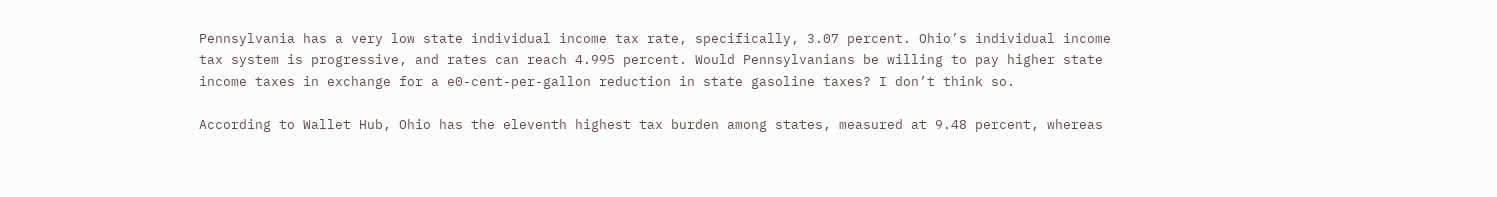Pennsylvania has a very low state individual income tax rate, specifically, 3.07 percent. Ohio’s individual income tax system is progressive, and rates can reach 4.995 percent. Would Pennsylvanians be willing to pay higher state income taxes in exchange for a e0-cent-per-gallon reduction in state gasoline taxes? I don’t think so.

According to Wallet Hub, Ohio has the eleventh highest tax burden among states, measured at 9.48 percent, whereas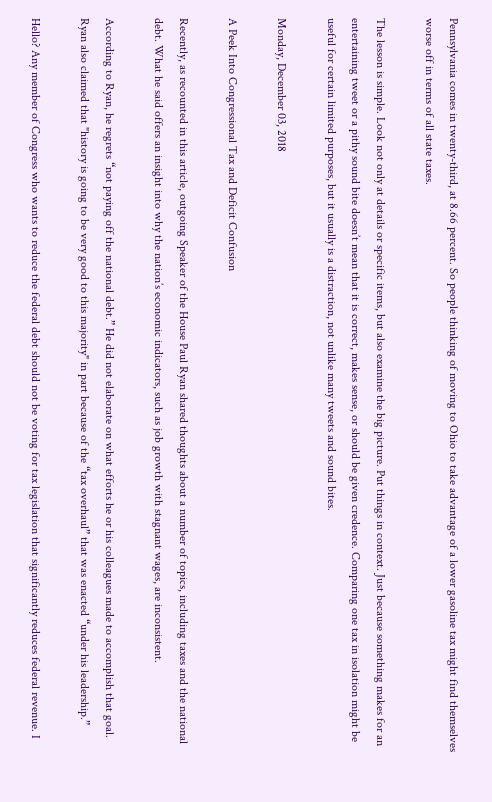Pennsylvania comes in twenty-third, at 8.66 percent. So people thinking of moving to Ohio to take advantage of a lower gasoline tax might find themselves worse off in terms of all state taxes.

The lesson is simple. Look not only at details or specific items, but also examine the big picture. Put things in context. Just because something makes for an entertaining tweet or a pithy sound bite doesn’t mean that it is correct, makes sense, or should be given credence. Comparing one tax in isolation might be useful for certain limited purposes, but it usually is a distraction, not unlike many tweets and sound bites.

Monday, December 03, 2018

A Peek Into Congressional Tax and Deficit Confusion

Recently, as recounted in this article, outgoing Speaker of the House Paul Ryan shared thoughts about a number of topics, including taxes and the national debt. What he said offers an insight into why the nation’s economic indicators, such as job growth with stagnant wages, are inconsistent.

According to Ryan, he regrets “not paying off the national debt.” He did not elaborate on what efforts he or his colleagues made to accomplish that goal. Ryan also claimed that "history is going to be very good to this majority" in part because of the “tax overhaul” that was enacted “under his leadership.”

Hello? Any member of Congress who wants to reduce the federal debt should not be voting for tax legislation that significantly reduces federal revenue. I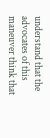understand that the advocates of this maneuver think that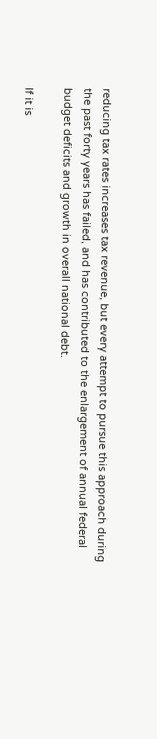reducing tax rates increases tax revenue, but every attempt to pursue this approach during the past forty years has failed, and has contributed to the enlargement of annual federal budget deficits and growth in overall national debt.

If it is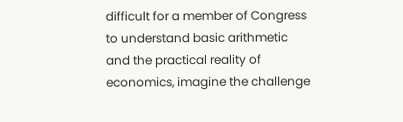difficult for a member of Congress to understand basic arithmetic and the practical reality of economics, imagine the challenge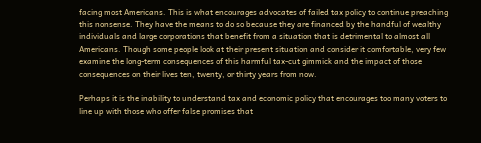facing most Americans. This is what encourages advocates of failed tax policy to continue preaching this nonsense. They have the means to do so because they are financed by the handful of wealthy individuals and large corporations that benefit from a situation that is detrimental to almost all Americans. Though some people look at their present situation and consider it comfortable, very few examine the long-term consequences of this harmful tax-cut gimmick and the impact of those consequences on their lives ten, twenty, or thirty years from now.

Perhaps it is the inability to understand tax and economic policy that encourages too many voters to line up with those who offer false promises that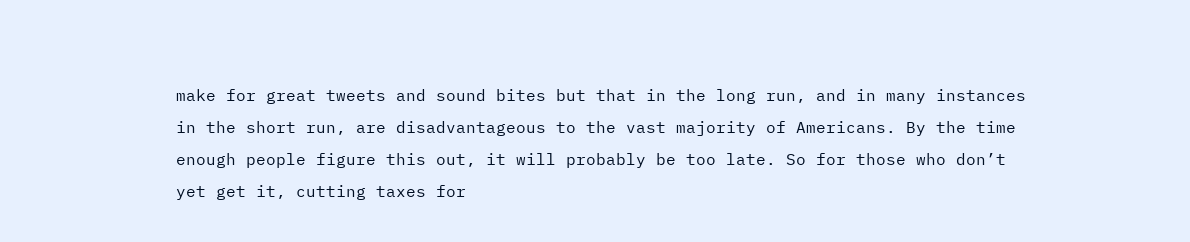make for great tweets and sound bites but that in the long run, and in many instances in the short run, are disadvantageous to the vast majority of Americans. By the time enough people figure this out, it will probably be too late. So for those who don’t yet get it, cutting taxes for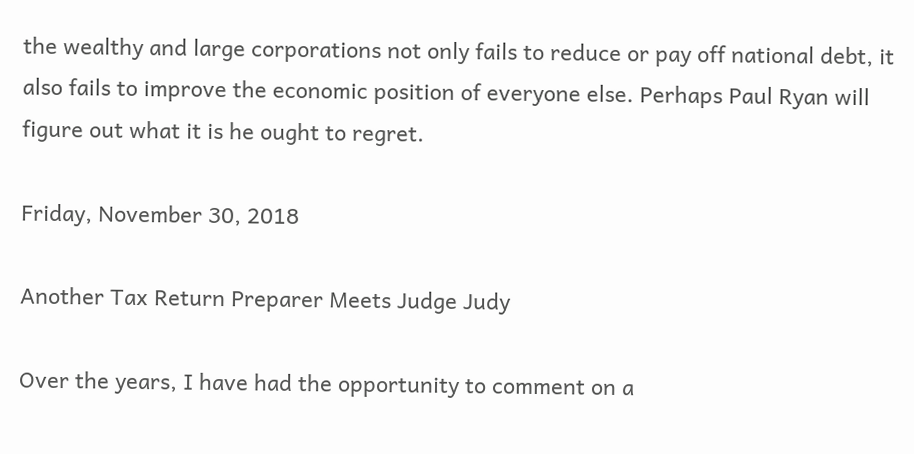the wealthy and large corporations not only fails to reduce or pay off national debt, it also fails to improve the economic position of everyone else. Perhaps Paul Ryan will figure out what it is he ought to regret.

Friday, November 30, 2018

Another Tax Return Preparer Meets Judge Judy

Over the years, I have had the opportunity to comment on a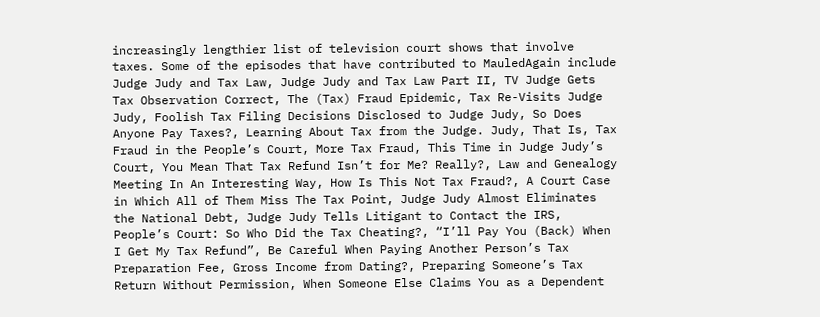increasingly lengthier list of television court shows that involve taxes. Some of the episodes that have contributed to MauledAgain include Judge Judy and Tax Law, Judge Judy and Tax Law Part II, TV Judge Gets Tax Observation Correct, The (Tax) Fraud Epidemic, Tax Re-Visits Judge Judy, Foolish Tax Filing Decisions Disclosed to Judge Judy, So Does Anyone Pay Taxes?, Learning About Tax from the Judge. Judy, That Is, Tax Fraud in the People’s Court, More Tax Fraud, This Time in Judge Judy’s Court, You Mean That Tax Refund Isn’t for Me? Really?, Law and Genealogy Meeting In An Interesting Way, How Is This Not Tax Fraud?, A Court Case in Which All of Them Miss The Tax Point, Judge Judy Almost Eliminates the National Debt, Judge Judy Tells Litigant to Contact the IRS, People’s Court: So Who Did the Tax Cheating?, “I’ll Pay You (Back) When I Get My Tax Refund”, Be Careful When Paying Another Person’s Tax Preparation Fee, Gross Income from Dating?, Preparing Someone’s Tax Return Without Permission, When Someone Else Claims You as a Dependent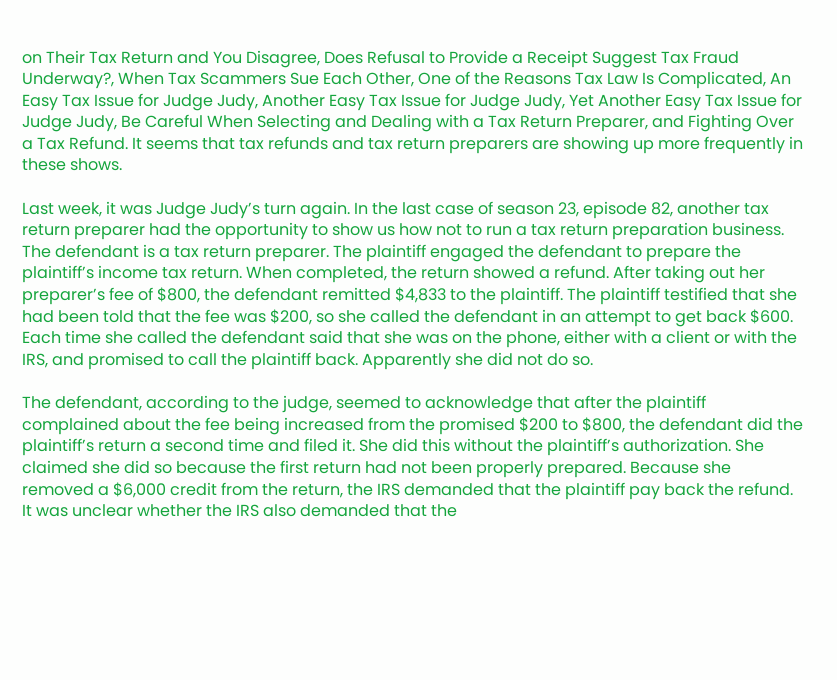on Their Tax Return and You Disagree, Does Refusal to Provide a Receipt Suggest Tax Fraud Underway?, When Tax Scammers Sue Each Other, One of the Reasons Tax Law Is Complicated, An Easy Tax Issue for Judge Judy, Another Easy Tax Issue for Judge Judy, Yet Another Easy Tax Issue for Judge Judy, Be Careful When Selecting and Dealing with a Tax Return Preparer, and Fighting Over a Tax Refund. It seems that tax refunds and tax return preparers are showing up more frequently in these shows.

Last week, it was Judge Judy’s turn again. In the last case of season 23, episode 82, another tax return preparer had the opportunity to show us how not to run a tax return preparation business. The defendant is a tax return preparer. The plaintiff engaged the defendant to prepare the plaintiff’s income tax return. When completed, the return showed a refund. After taking out her preparer’s fee of $800, the defendant remitted $4,833 to the plaintiff. The plaintiff testified that she had been told that the fee was $200, so she called the defendant in an attempt to get back $600. Each time she called the defendant said that she was on the phone, either with a client or with the IRS, and promised to call the plaintiff back. Apparently she did not do so.

The defendant, according to the judge, seemed to acknowledge that after the plaintiff complained about the fee being increased from the promised $200 to $800, the defendant did the plaintiff’s return a second time and filed it. She did this without the plaintiff’s authorization. She claimed she did so because the first return had not been properly prepared. Because she removed a $6,000 credit from the return, the IRS demanded that the plaintiff pay back the refund. It was unclear whether the IRS also demanded that the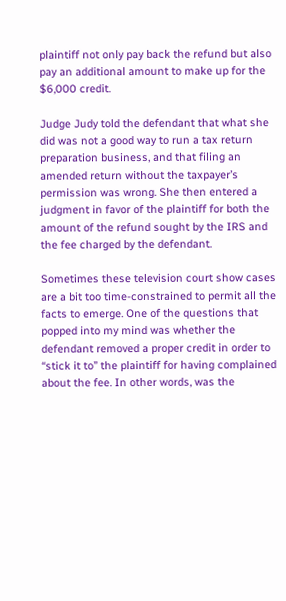plaintiff not only pay back the refund but also pay an additional amount to make up for the $6,000 credit.

Judge Judy told the defendant that what she did was not a good way to run a tax return preparation business, and that filing an amended return without the taxpayer’s permission was wrong. She then entered a judgment in favor of the plaintiff for both the amount of the refund sought by the IRS and the fee charged by the defendant.

Sometimes these television court show cases are a bit too time-constrained to permit all the facts to emerge. One of the questions that popped into my mind was whether the defendant removed a proper credit in order to “stick it to” the plaintiff for having complained about the fee. In other words, was the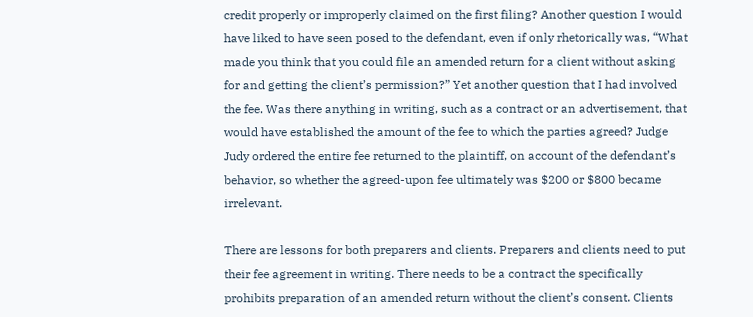credit properly or improperly claimed on the first filing? Another question I would have liked to have seen posed to the defendant, even if only rhetorically was, “What made you think that you could file an amended return for a client without asking for and getting the client’s permission?” Yet another question that I had involved the fee. Was there anything in writing, such as a contract or an advertisement, that would have established the amount of the fee to which the parties agreed? Judge Judy ordered the entire fee returned to the plaintiff, on account of the defendant’s behavior, so whether the agreed-upon fee ultimately was $200 or $800 became irrelevant.

There are lessons for both preparers and clients. Preparers and clients need to put their fee agreement in writing. There needs to be a contract the specifically prohibits preparation of an amended return without the client’s consent. Clients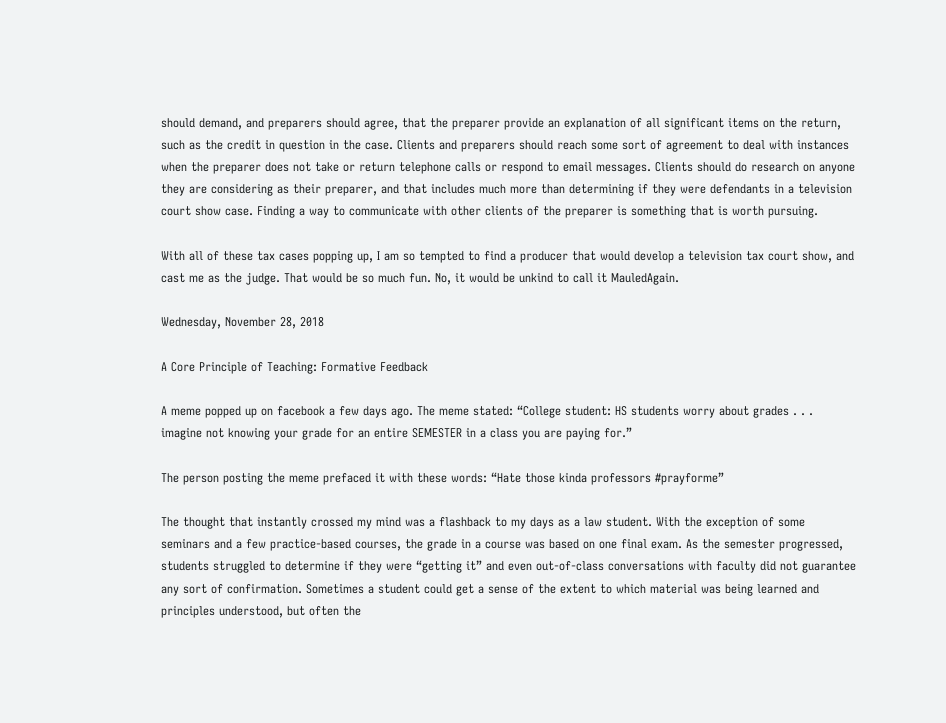should demand, and preparers should agree, that the preparer provide an explanation of all significant items on the return, such as the credit in question in the case. Clients and preparers should reach some sort of agreement to deal with instances when the preparer does not take or return telephone calls or respond to email messages. Clients should do research on anyone they are considering as their preparer, and that includes much more than determining if they were defendants in a television court show case. Finding a way to communicate with other clients of the preparer is something that is worth pursuing.

With all of these tax cases popping up, I am so tempted to find a producer that would develop a television tax court show, and cast me as the judge. That would be so much fun. No, it would be unkind to call it MauledAgain.

Wednesday, November 28, 2018

A Core Principle of Teaching: Formative Feedback

A meme popped up on facebook a few days ago. The meme stated: “College student: HS students worry about grades . . . imagine not knowing your grade for an entire SEMESTER in a class you are paying for.”

The person posting the meme prefaced it with these words: “Hate those kinda professors #prayforme”

The thought that instantly crossed my mind was a flashback to my days as a law student. With the exception of some seminars and a few practice-based courses, the grade in a course was based on one final exam. As the semester progressed, students struggled to determine if they were “getting it” and even out-of-class conversations with faculty did not guarantee any sort of confirmation. Sometimes a student could get a sense of the extent to which material was being learned and principles understood, but often the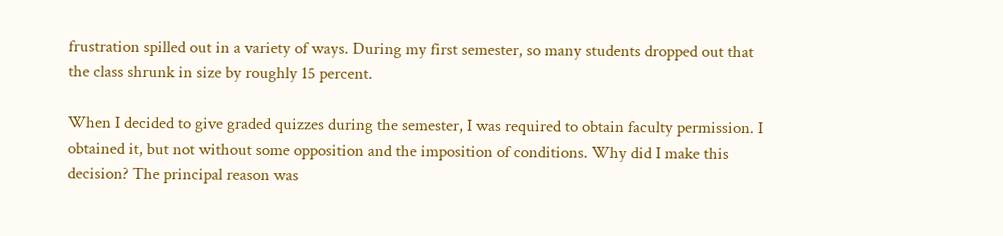frustration spilled out in a variety of ways. During my first semester, so many students dropped out that the class shrunk in size by roughly 15 percent.

When I decided to give graded quizzes during the semester, I was required to obtain faculty permission. I obtained it, but not without some opposition and the imposition of conditions. Why did I make this decision? The principal reason was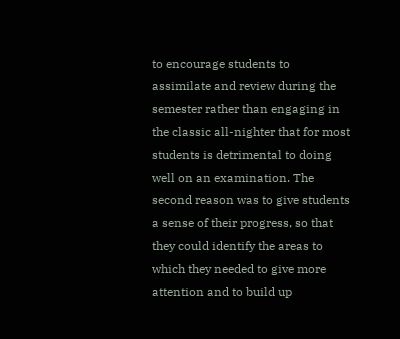to encourage students to assimilate and review during the semester rather than engaging in the classic all-nighter that for most students is detrimental to doing well on an examination. The second reason was to give students a sense of their progress, so that they could identify the areas to which they needed to give more attention and to build up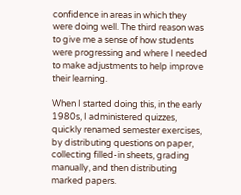confidence in areas in which they were doing well. The third reason was to give me a sense of how students were progressing and where I needed to make adjustments to help improve their learning.

When I started doing this, in the early 1980s, I administered quizzes, quickly renamed semester exercises, by distributing questions on paper, collecting filled-in sheets, grading manually, and then distributing marked papers.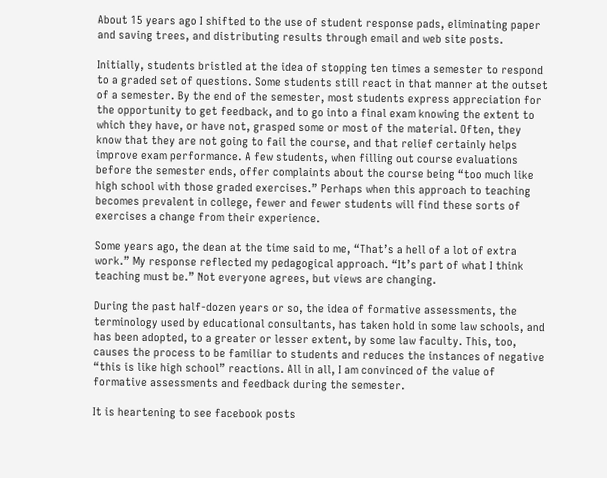About 15 years ago I shifted to the use of student response pads, eliminating paper and saving trees, and distributing results through email and web site posts.

Initially, students bristled at the idea of stopping ten times a semester to respond to a graded set of questions. Some students still react in that manner at the outset of a semester. By the end of the semester, most students express appreciation for the opportunity to get feedback, and to go into a final exam knowing the extent to which they have, or have not, grasped some or most of the material. Often, they know that they are not going to fail the course, and that relief certainly helps improve exam performance. A few students, when filling out course evaluations before the semester ends, offer complaints about the course being “too much like high school with those graded exercises.” Perhaps when this approach to teaching becomes prevalent in college, fewer and fewer students will find these sorts of exercises a change from their experience.

Some years ago, the dean at the time said to me, “That’s a hell of a lot of extra work.” My response reflected my pedagogical approach. “It’s part of what I think teaching must be.” Not everyone agrees, but views are changing.

During the past half-dozen years or so, the idea of formative assessments, the terminology used by educational consultants, has taken hold in some law schools, and has been adopted, to a greater or lesser extent, by some law faculty. This, too, causes the process to be familiar to students and reduces the instances of negative “this is like high school” reactions. All in all, I am convinced of the value of formative assessments and feedback during the semester.

It is heartening to see facebook posts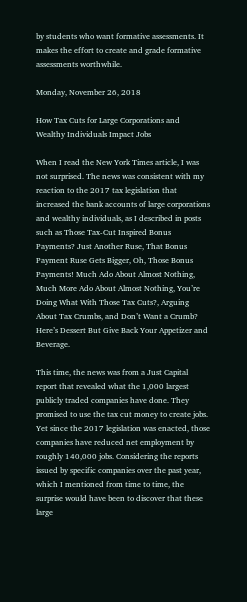by students who want formative assessments. It makes the effort to create and grade formative assessments worthwhile.

Monday, November 26, 2018

How Tax Cuts for Large Corporations and Wealthy Individuals Impact Jobs

When I read the New York Times article, I was not surprised. The news was consistent with my reaction to the 2017 tax legislation that increased the bank accounts of large corporations and wealthy individuals, as I described in posts such as Those Tax-Cut Inspired Bonus Payments? Just Another Ruse, That Bonus Payment Ruse Gets Bigger, Oh, Those Bonus Payments! Much Ado About Almost Nothing, Much More Ado About Almost Nothing, You’re Doing What With Those Tax Cuts?, Arguing About Tax Crumbs, and Don’t Want a Crumb? Here’s Dessert But Give Back Your Appetizer and Beverage.

This time, the news was from a Just Capital report that revealed what the 1,000 largest publicly traded companies have done. They promised to use the tax cut money to create jobs. Yet since the 2017 legislation was enacted, those companies have reduced net employment by roughly 140,000 jobs. Considering the reports issued by specific companies over the past year, which I mentioned from time to time, the surprise would have been to discover that these large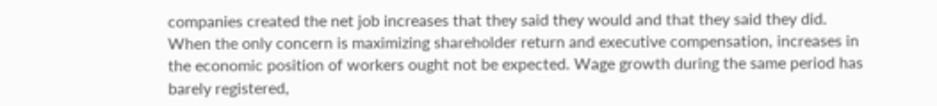companies created the net job increases that they said they would and that they said they did. When the only concern is maximizing shareholder return and executive compensation, increases in the economic position of workers ought not be expected. Wage growth during the same period has barely registered,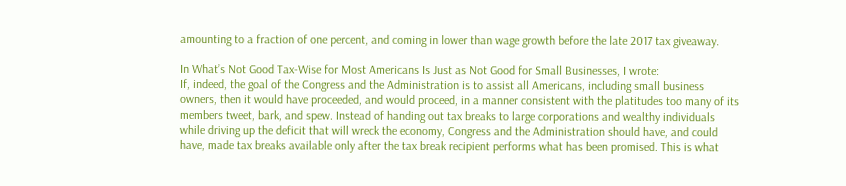amounting to a fraction of one percent, and coming in lower than wage growth before the late 2017 tax giveaway.

In What’s Not Good Tax-Wise for Most Americans Is Just as Not Good for Small Businesses, I wrote:
If, indeed, the goal of the Congress and the Administration is to assist all Americans, including small business owners, then it would have proceeded, and would proceed, in a manner consistent with the platitudes too many of its members tweet, bark, and spew. Instead of handing out tax breaks to large corporations and wealthy individuals while driving up the deficit that will wreck the economy, Congress and the Administration should have, and could have, made tax breaks available only after the tax break recipient performs what has been promised. This is what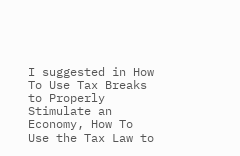I suggested in How To Use Tax Breaks to Properly Stimulate an Economy, How To Use the Tax Law to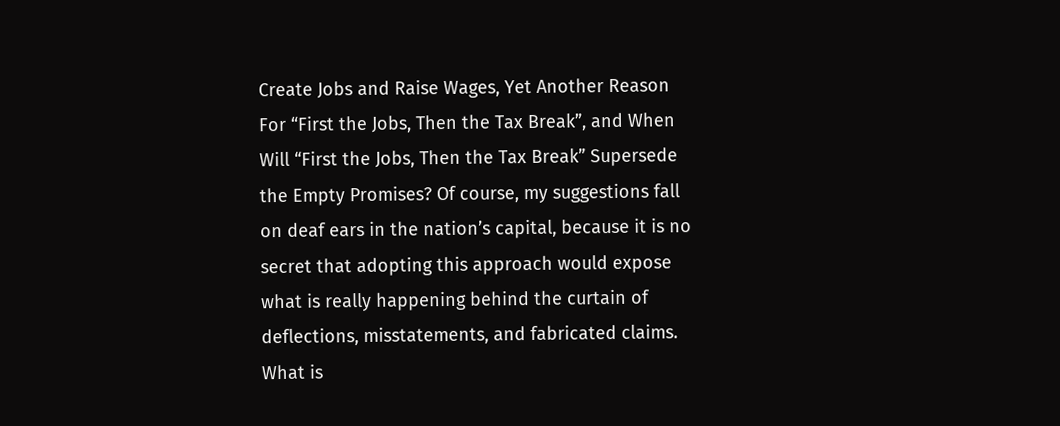Create Jobs and Raise Wages, Yet Another Reason For “First the Jobs, Then the Tax Break”, and When Will “First the Jobs, Then the Tax Break” Supersede the Empty Promises? Of course, my suggestions fall on deaf ears in the nation’s capital, because it is no secret that adopting this approach would expose what is really happening behind the curtain of deflections, misstatements, and fabricated claims. What is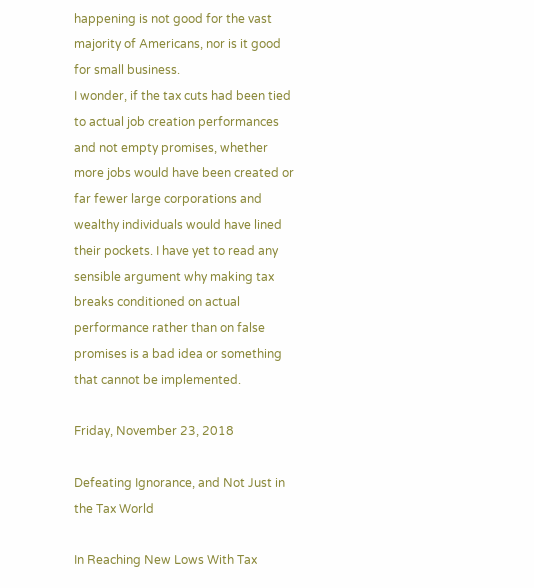happening is not good for the vast majority of Americans, nor is it good for small business.
I wonder, if the tax cuts had been tied to actual job creation performances and not empty promises, whether more jobs would have been created or far fewer large corporations and wealthy individuals would have lined their pockets. I have yet to read any sensible argument why making tax breaks conditioned on actual performance rather than on false promises is a bad idea or something that cannot be implemented.

Friday, November 23, 2018

Defeating Ignorance, and Not Just in the Tax World

In Reaching New Lows With Tax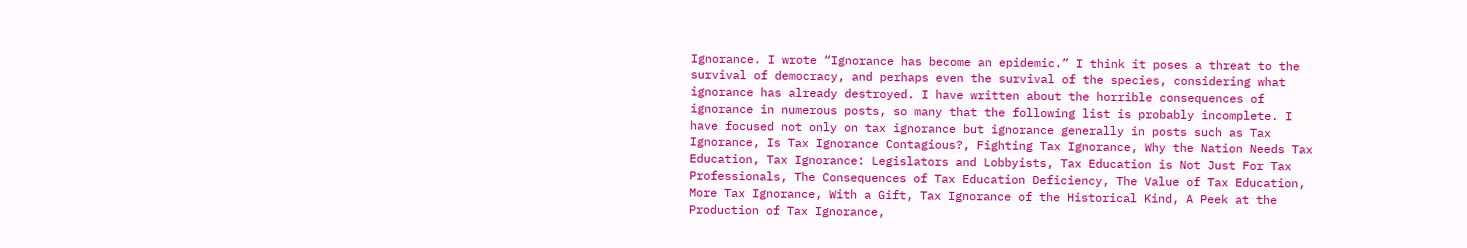Ignorance. I wrote “Ignorance has become an epidemic.” I think it poses a threat to the survival of democracy, and perhaps even the survival of the species, considering what ignorance has already destroyed. I have written about the horrible consequences of ignorance in numerous posts, so many that the following list is probably incomplete. I have focused not only on tax ignorance but ignorance generally in posts such as Tax Ignorance, Is Tax Ignorance Contagious?, Fighting Tax Ignorance, Why the Nation Needs Tax Education, Tax Ignorance: Legislators and Lobbyists, Tax Education is Not Just For Tax Professionals, The Consequences of Tax Education Deficiency, The Value of Tax Education, More Tax Ignorance, With a Gift, Tax Ignorance of the Historical Kind, A Peek at the Production of Tax Ignorance,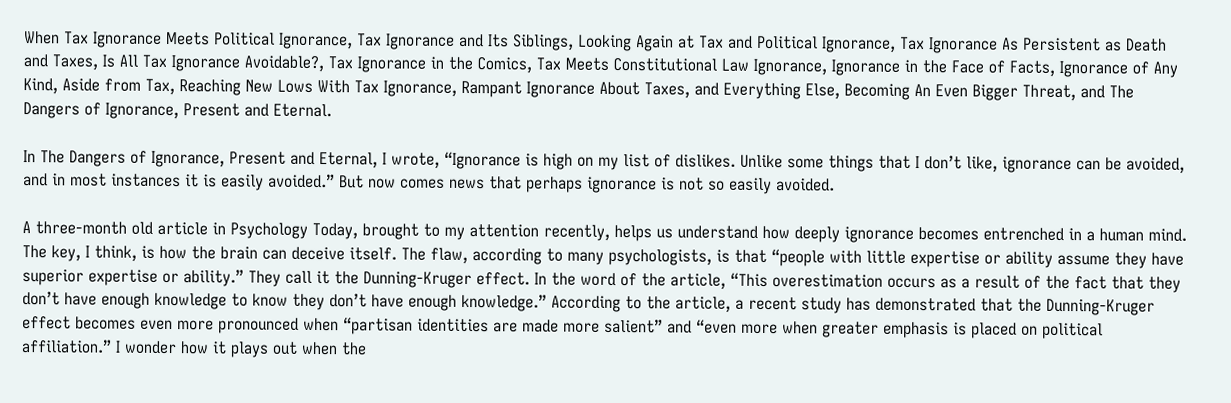When Tax Ignorance Meets Political Ignorance, Tax Ignorance and Its Siblings, Looking Again at Tax and Political Ignorance, Tax Ignorance As Persistent as Death and Taxes, Is All Tax Ignorance Avoidable?, Tax Ignorance in the Comics, Tax Meets Constitutional Law Ignorance, Ignorance in the Face of Facts, Ignorance of Any Kind, Aside from Tax, Reaching New Lows With Tax Ignorance, Rampant Ignorance About Taxes, and Everything Else, Becoming An Even Bigger Threat, and The Dangers of Ignorance, Present and Eternal.

In The Dangers of Ignorance, Present and Eternal, I wrote, “Ignorance is high on my list of dislikes. Unlike some things that I don’t like, ignorance can be avoided, and in most instances it is easily avoided.” But now comes news that perhaps ignorance is not so easily avoided.

A three-month old article in Psychology Today, brought to my attention recently, helps us understand how deeply ignorance becomes entrenched in a human mind. The key, I think, is how the brain can deceive itself. The flaw, according to many psychologists, is that “people with little expertise or ability assume they have superior expertise or ability.” They call it the Dunning-Kruger effect. In the word of the article, “This overestimation occurs as a result of the fact that they don’t have enough knowledge to know they don’t have enough knowledge.” According to the article, a recent study has demonstrated that the Dunning-Kruger effect becomes even more pronounced when “partisan identities are made more salient” and “even more when greater emphasis is placed on political affiliation.” I wonder how it plays out when the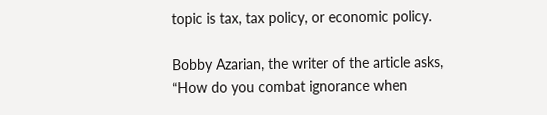topic is tax, tax policy, or economic policy.

Bobby Azarian, the writer of the article asks, “How do you combat ignorance when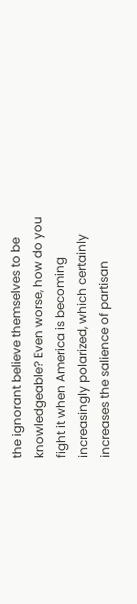the ignorant believe themselves to be knowledgeable? Even worse, how do you fight it when America is becoming increasingly polarized, which certainly increases the salience of partisan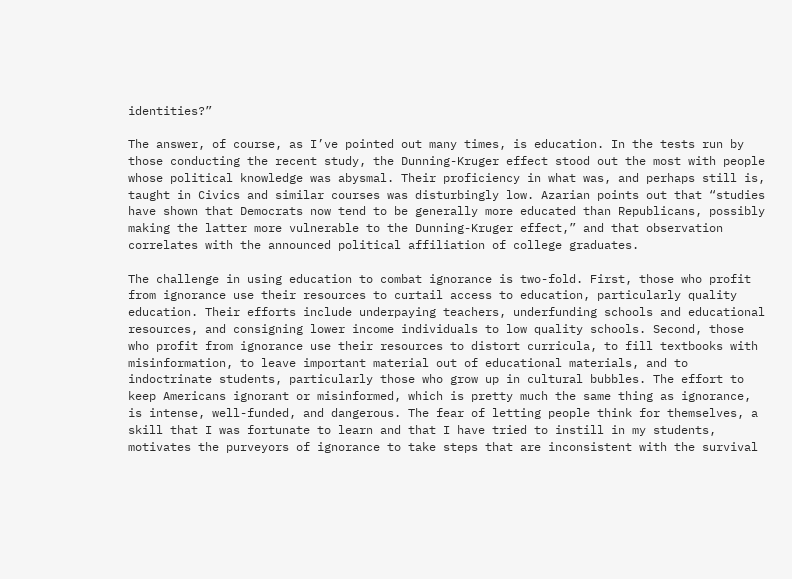identities?”

The answer, of course, as I’ve pointed out many times, is education. In the tests run by those conducting the recent study, the Dunning-Kruger effect stood out the most with people whose political knowledge was abysmal. Their proficiency in what was, and perhaps still is, taught in Civics and similar courses was disturbingly low. Azarian points out that “studies have shown that Democrats now tend to be generally more educated than Republicans, possibly making the latter more vulnerable to the Dunning-Kruger effect,” and that observation correlates with the announced political affiliation of college graduates.

The challenge in using education to combat ignorance is two-fold. First, those who profit from ignorance use their resources to curtail access to education, particularly quality education. Their efforts include underpaying teachers, underfunding schools and educational resources, and consigning lower income individuals to low quality schools. Second, those who profit from ignorance use their resources to distort curricula, to fill textbooks with misinformation, to leave important material out of educational materials, and to indoctrinate students, particularly those who grow up in cultural bubbles. The effort to keep Americans ignorant or misinformed, which is pretty much the same thing as ignorance, is intense, well-funded, and dangerous. The fear of letting people think for themselves, a skill that I was fortunate to learn and that I have tried to instill in my students, motivates the purveyors of ignorance to take steps that are inconsistent with the survival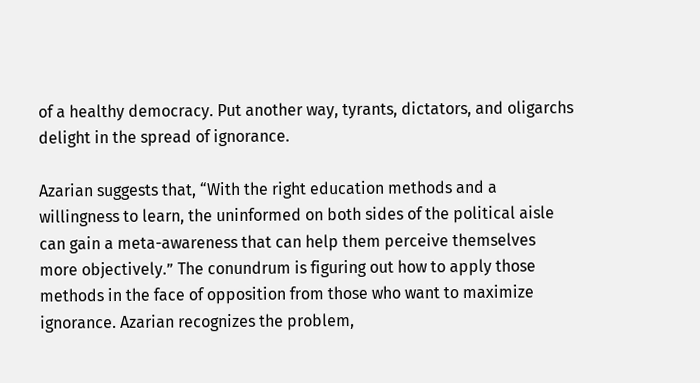of a healthy democracy. Put another way, tyrants, dictators, and oligarchs delight in the spread of ignorance.

Azarian suggests that, “With the right education methods and a willingness to learn, the uninformed on both sides of the political aisle can gain a meta-awareness that can help them perceive themselves more objectively.” The conundrum is figuring out how to apply those methods in the face of opposition from those who want to maximize ignorance. Azarian recognizes the problem,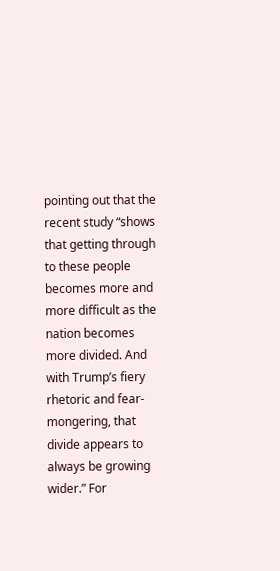pointing out that the recent study “shows that getting through to these people becomes more and more difficult as the nation becomes more divided. And with Trump’s fiery rhetoric and fear-mongering, that divide appears to always be growing wider.” For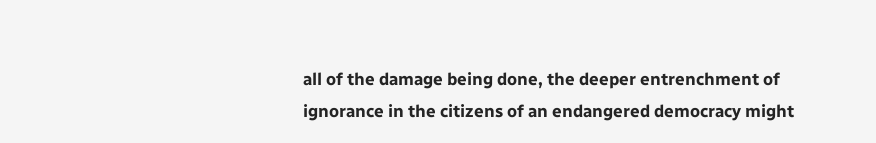all of the damage being done, the deeper entrenchment of ignorance in the citizens of an endangered democracy might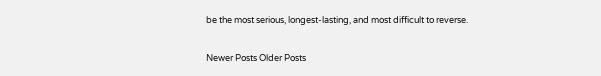be the most serious, longest-lasting, and most difficult to reverse.

Newer Posts Older Posts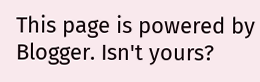This page is powered by Blogger. Isn't yours?